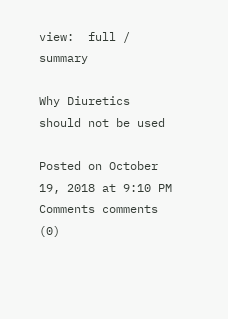view:  full / summary

Why Diuretics should not be used

Posted on October 19, 2018 at 9:10 PM Comments comments (0)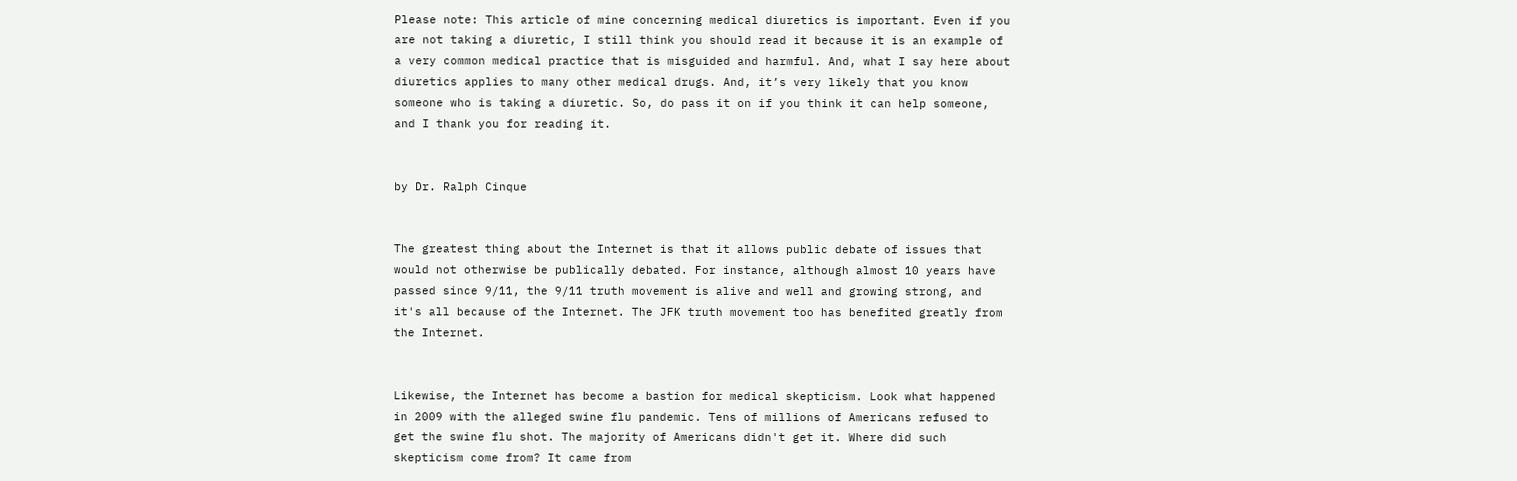Please note: This article of mine concerning medical diuretics is important. Even if you are not taking a diuretic, I still think you should read it because it is an example of a very common medical practice that is misguided and harmful. And, what I say here about diuretics applies to many other medical drugs. And, it’s very likely that you know someone who is taking a diuretic. So, do pass it on if you think it can help someone, and I thank you for reading it.


by Dr. Ralph Cinque


The greatest thing about the Internet is that it allows public debate of issues that would not otherwise be publically debated. For instance, although almost 10 years have passed since 9/11, the 9/11 truth movement is alive and well and growing strong, and it's all because of the Internet. The JFK truth movement too has benefited greatly from the Internet.


Likewise, the Internet has become a bastion for medical skepticism. Look what happened in 2009 with the alleged swine flu pandemic. Tens of millions of Americans refused to get the swine flu shot. The majority of Americans didn't get it. Where did such skepticism come from? It came from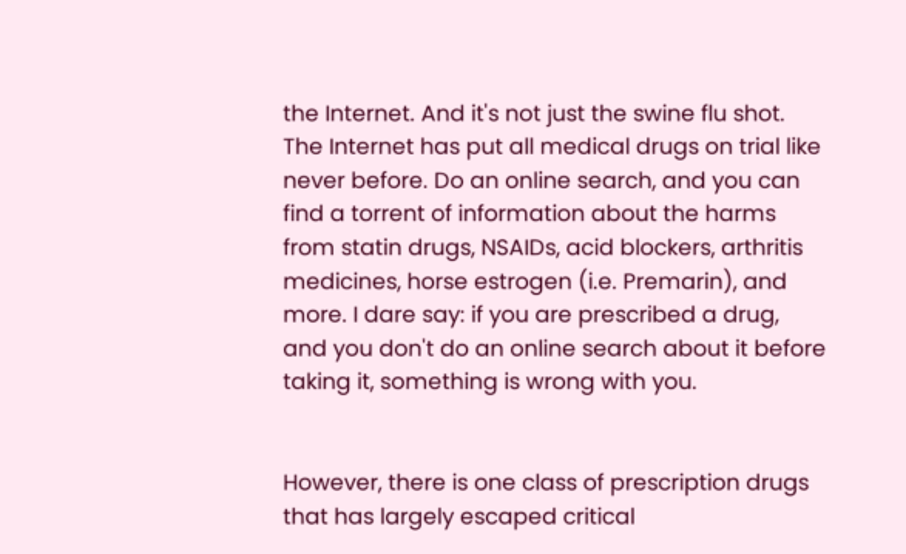the Internet. And it's not just the swine flu shot. The Internet has put all medical drugs on trial like never before. Do an online search, and you can find a torrent of information about the harms from statin drugs, NSAIDs, acid blockers, arthritis medicines, horse estrogen (i.e. Premarin), and more. I dare say: if you are prescribed a drug, and you don't do an online search about it before taking it, something is wrong with you.


However, there is one class of prescription drugs that has largely escaped critical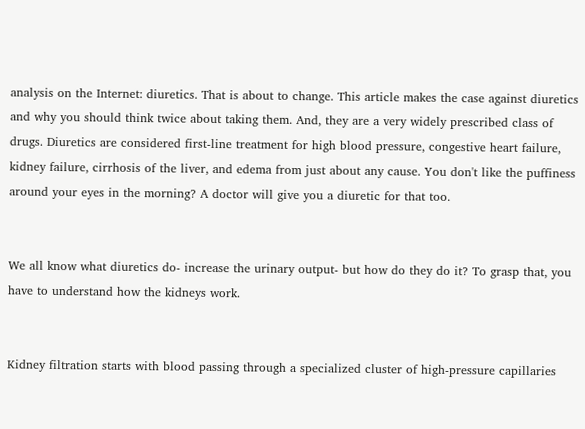analysis on the Internet: diuretics. That is about to change. This article makes the case against diuretics and why you should think twice about taking them. And, they are a very widely prescribed class of drugs. Diuretics are considered first-line treatment for high blood pressure, congestive heart failure, kidney failure, cirrhosis of the liver, and edema from just about any cause. You don't like the puffiness around your eyes in the morning? A doctor will give you a diuretic for that too.


We all know what diuretics do- increase the urinary output- but how do they do it? To grasp that, you have to understand how the kidneys work.


Kidney filtration starts with blood passing through a specialized cluster of high-pressure capillaries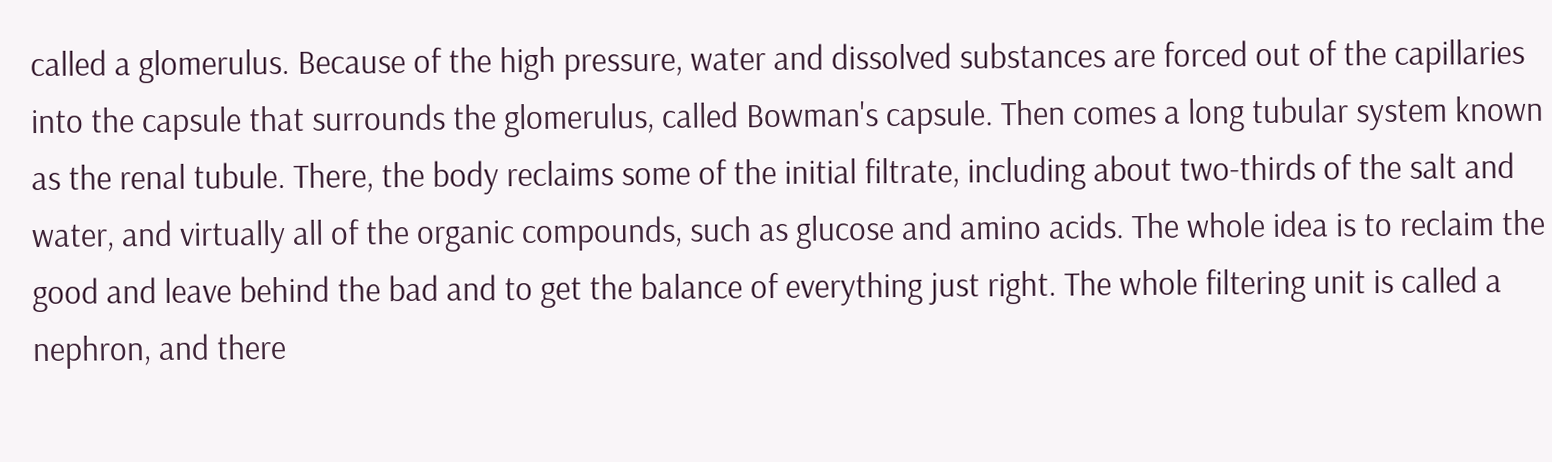called a glomerulus. Because of the high pressure, water and dissolved substances are forced out of the capillaries into the capsule that surrounds the glomerulus, called Bowman's capsule. Then comes a long tubular system known as the renal tubule. There, the body reclaims some of the initial filtrate, including about two-thirds of the salt and water, and virtually all of the organic compounds, such as glucose and amino acids. The whole idea is to reclaim the good and leave behind the bad and to get the balance of everything just right. The whole filtering unit is called a nephron, and there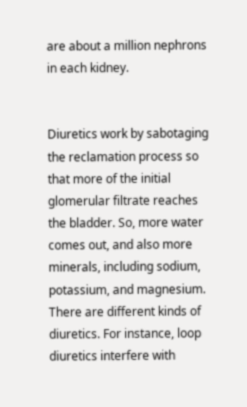are about a million nephrons in each kidney.


Diuretics work by sabotaging the reclamation process so that more of the initial glomerular filtrate reaches the bladder. So, more water comes out, and also more minerals, including sodium, potassium, and magnesium. There are different kinds of diuretics. For instance, loop diuretics interfere with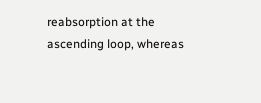reabsorption at the ascending loop, whereas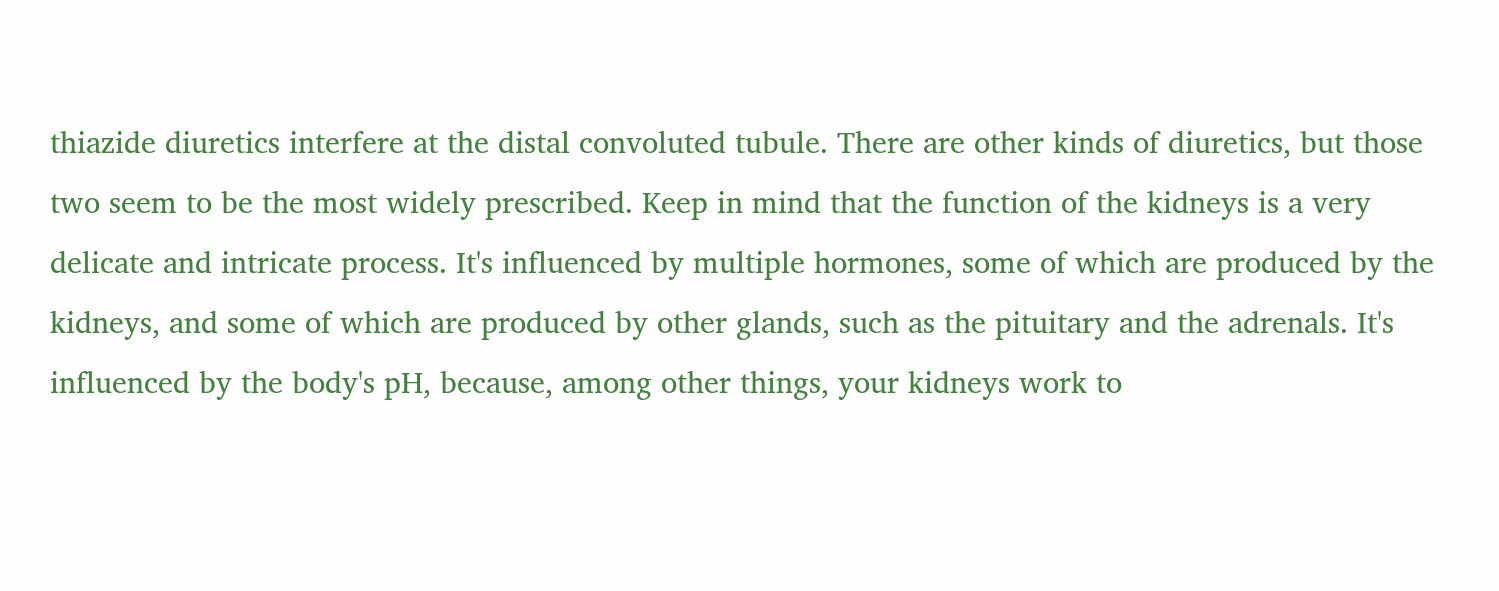thiazide diuretics interfere at the distal convoluted tubule. There are other kinds of diuretics, but those two seem to be the most widely prescribed. Keep in mind that the function of the kidneys is a very delicate and intricate process. It's influenced by multiple hormones, some of which are produced by the kidneys, and some of which are produced by other glands, such as the pituitary and the adrenals. It's influenced by the body's pH, because, among other things, your kidneys work to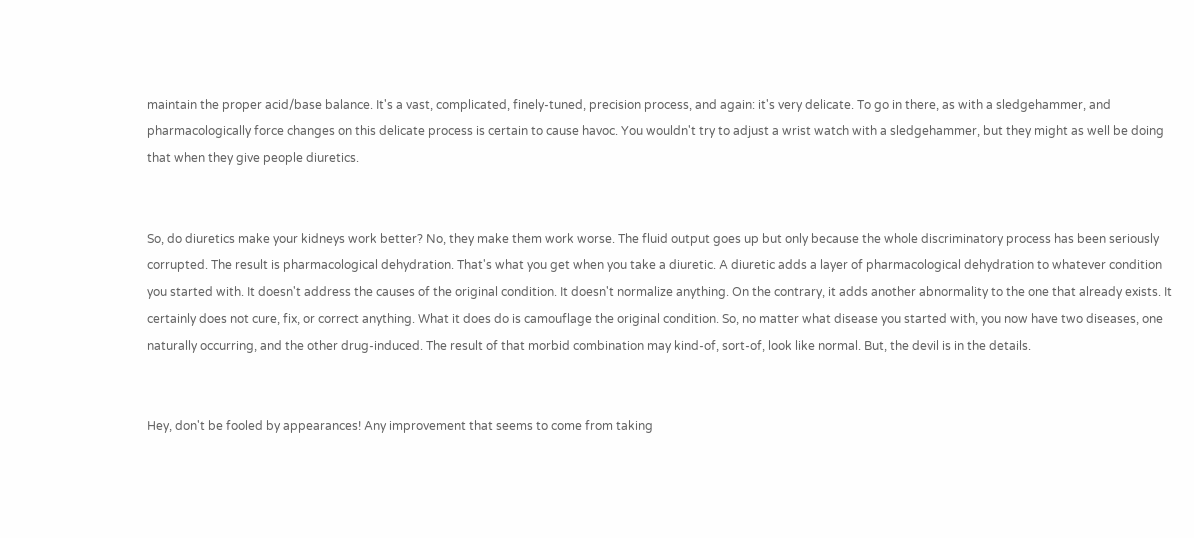maintain the proper acid/base balance. It's a vast, complicated, finely-tuned, precision process, and again: it's very delicate. To go in there, as with a sledgehammer, and pharmacologically force changes on this delicate process is certain to cause havoc. You wouldn't try to adjust a wrist watch with a sledgehammer, but they might as well be doing that when they give people diuretics.


So, do diuretics make your kidneys work better? No, they make them work worse. The fluid output goes up but only because the whole discriminatory process has been seriously corrupted. The result is pharmacological dehydration. That's what you get when you take a diuretic. A diuretic adds a layer of pharmacological dehydration to whatever condition you started with. It doesn't address the causes of the original condition. It doesn't normalize anything. On the contrary, it adds another abnormality to the one that already exists. It certainly does not cure, fix, or correct anything. What it does do is camouflage the original condition. So, no matter what disease you started with, you now have two diseases, one naturally occurring, and the other drug-induced. The result of that morbid combination may kind-of, sort-of, look like normal. But, the devil is in the details.


Hey, don't be fooled by appearances! Any improvement that seems to come from taking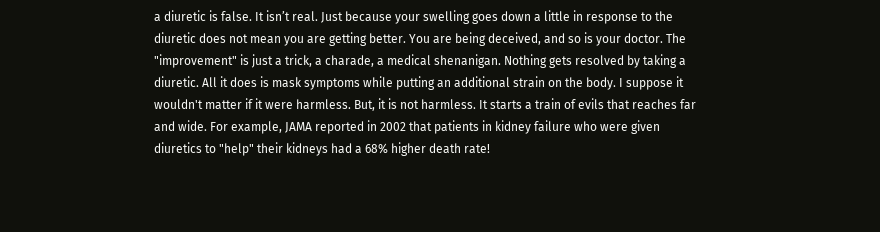a diuretic is false. It isn’t real. Just because your swelling goes down a little in response to the diuretic does not mean you are getting better. You are being deceived, and so is your doctor. The "improvement" is just a trick, a charade, a medical shenanigan. Nothing gets resolved by taking a diuretic. All it does is mask symptoms while putting an additional strain on the body. I suppose it wouldn't matter if it were harmless. But, it is not harmless. It starts a train of evils that reaches far and wide. For example, JAMA reported in 2002 that patients in kidney failure who were given diuretics to "help" their kidneys had a 68% higher death rate!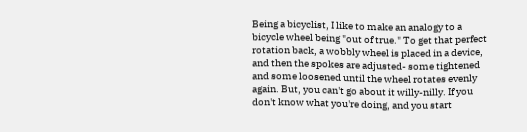Being a bicyclist, I like to make an analogy to a bicycle wheel being "out of true." To get that perfect rotation back, a wobbly wheel is placed in a device, and then the spokes are adjusted- some tightened and some loosened until the wheel rotates evenly again. But, you can't go about it willy-nilly. If you don't know what you're doing, and you start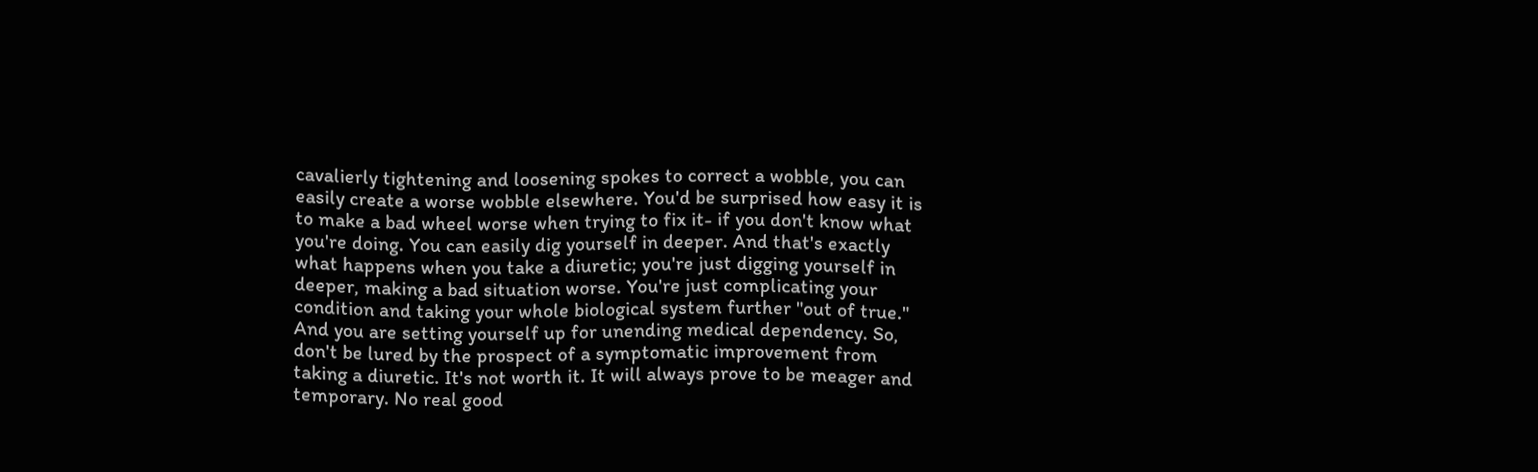cavalierly tightening and loosening spokes to correct a wobble, you can easily create a worse wobble elsewhere. You'd be surprised how easy it is to make a bad wheel worse when trying to fix it- if you don't know what you're doing. You can easily dig yourself in deeper. And that's exactly what happens when you take a diuretic; you're just digging yourself in deeper, making a bad situation worse. You're just complicating your condition and taking your whole biological system further "out of true." And you are setting yourself up for unending medical dependency. So, don't be lured by the prospect of a symptomatic improvement from taking a diuretic. It's not worth it. It will always prove to be meager and temporary. No real good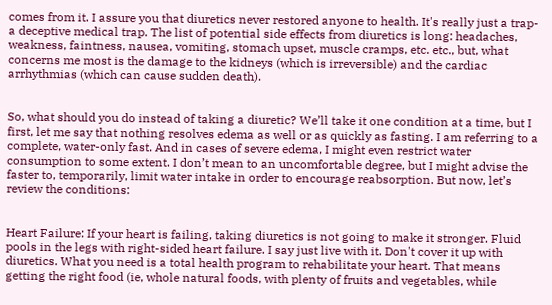comes from it. I assure you that diuretics never restored anyone to health. It's really just a trap- a deceptive medical trap. The list of potential side effects from diuretics is long: headaches, weakness, faintness, nausea, vomiting, stomach upset, muscle cramps, etc. etc., but, what concerns me most is the damage to the kidneys (which is irreversible) and the cardiac arrhythmias (which can cause sudden death).


So, what should you do instead of taking a diuretic? We’ll take it one condition at a time, but I first, let me say that nothing resolves edema as well or as quickly as fasting. I am referring to a complete, water-only fast. And in cases of severe edema, I might even restrict water consumption to some extent. I don’t mean to an uncomfortable degree, but I might advise the faster to, temporarily, limit water intake in order to encourage reabsorption. But now, let’s review the conditions:


Heart Failure: If your heart is failing, taking diuretics is not going to make it stronger. Fluid pools in the legs with right-sided heart failure. I say just live with it. Don't cover it up with diuretics. What you need is a total health program to rehabilitate your heart. That means getting the right food (ie, whole natural foods, with plenty of fruits and vegetables, while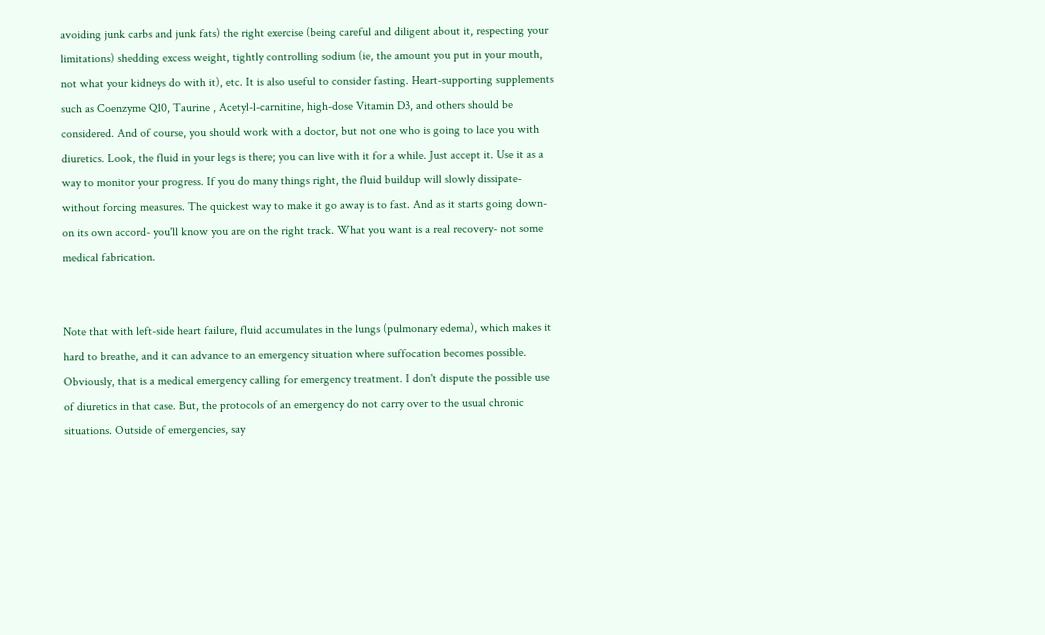avoiding junk carbs and junk fats) the right exercise (being careful and diligent about it, respecting your limitations) shedding excess weight, tightly controlling sodium (ie, the amount you put in your mouth, not what your kidneys do with it), etc. It is also useful to consider fasting. Heart-supporting supplements such as Coenzyme Q10, Taurine , Acetyl-l-carnitine, high-dose Vitamin D3, and others should be considered. And of course, you should work with a doctor, but not one who is going to lace you with diuretics. Look, the fluid in your legs is there; you can live with it for a while. Just accept it. Use it as a way to monitor your progress. If you do many things right, the fluid buildup will slowly dissipate- without forcing measures. The quickest way to make it go away is to fast. And as it starts going down- on its own accord- you'll know you are on the right track. What you want is a real recovery- not some medical fabrication.


Note that with left-side heart failure, fluid accumulates in the lungs (pulmonary edema), which makes it hard to breathe, and it can advance to an emergency situation where suffocation becomes possible. Obviously, that is a medical emergency calling for emergency treatment. I don't dispute the possible use of diuretics in that case. But, the protocols of an emergency do not carry over to the usual chronic situations. Outside of emergencies, say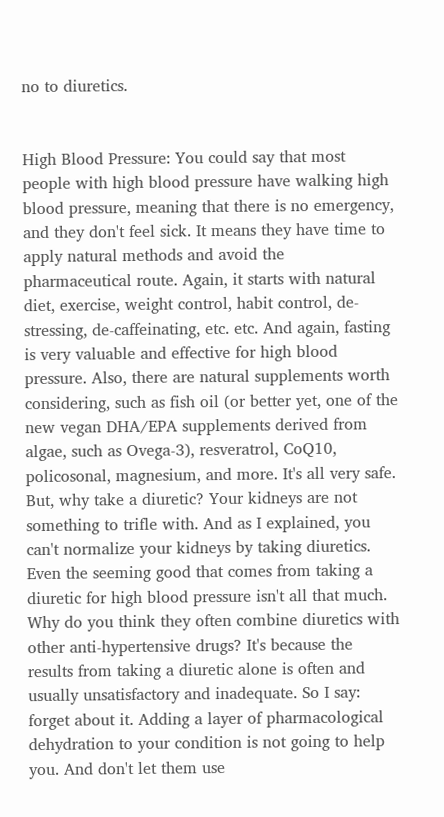no to diuretics.


High Blood Pressure: You could say that most people with high blood pressure have walking high blood pressure, meaning that there is no emergency, and they don't feel sick. It means they have time to apply natural methods and avoid the pharmaceutical route. Again, it starts with natural diet, exercise, weight control, habit control, de-stressing, de-caffeinating, etc. etc. And again, fasting is very valuable and effective for high blood pressure. Also, there are natural supplements worth considering, such as fish oil (or better yet, one of the new vegan DHA/EPA supplements derived from algae, such as Ovega-3), resveratrol, CoQ10, policosonal, magnesium, and more. It's all very safe. But, why take a diuretic? Your kidneys are not something to trifle with. And as I explained, you can't normalize your kidneys by taking diuretics. Even the seeming good that comes from taking a diuretic for high blood pressure isn't all that much. Why do you think they often combine diuretics with other anti-hypertensive drugs? It's because the results from taking a diuretic alone is often and usually unsatisfactory and inadequate. So I say: forget about it. Adding a layer of pharmacological dehydration to your condition is not going to help you. And don't let them use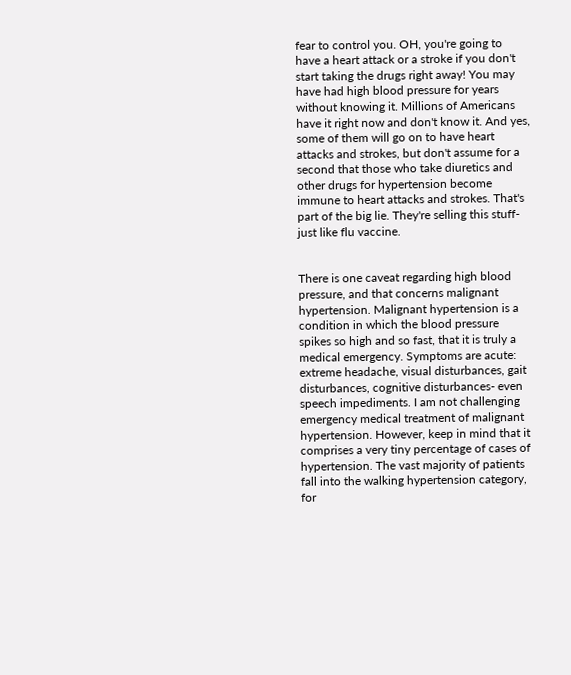fear to control you. OH, you're going to have a heart attack or a stroke if you don't start taking the drugs right away! You may have had high blood pressure for years without knowing it. Millions of Americans have it right now and don't know it. And yes, some of them will go on to have heart attacks and strokes, but don't assume for a second that those who take diuretics and other drugs for hypertension become immune to heart attacks and strokes. That's part of the big lie. They're selling this stuff- just like flu vaccine.


There is one caveat regarding high blood pressure, and that concerns malignant hypertension. Malignant hypertension is a condition in which the blood pressure spikes so high and so fast, that it is truly a medical emergency. Symptoms are acute: extreme headache, visual disturbances, gait disturbances, cognitive disturbances- even speech impediments. I am not challenging emergency medical treatment of malignant hypertension. However, keep in mind that it comprises a very tiny percentage of cases of hypertension. The vast majority of patients fall into the walking hypertension category, for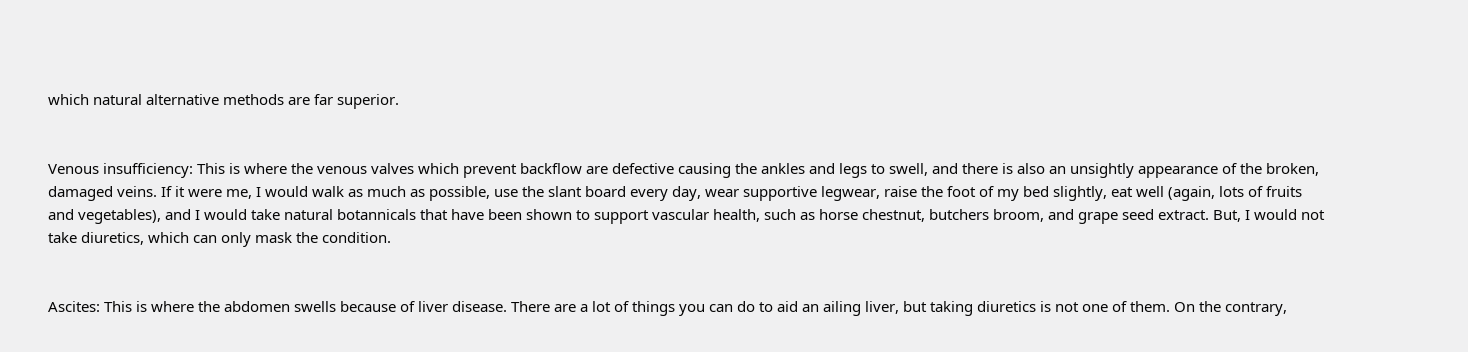which natural alternative methods are far superior.


Venous insufficiency: This is where the venous valves which prevent backflow are defective causing the ankles and legs to swell, and there is also an unsightly appearance of the broken, damaged veins. If it were me, I would walk as much as possible, use the slant board every day, wear supportive legwear, raise the foot of my bed slightly, eat well (again, lots of fruits and vegetables), and I would take natural botannicals that have been shown to support vascular health, such as horse chestnut, butchers broom, and grape seed extract. But, I would not take diuretics, which can only mask the condition.


Ascites: This is where the abdomen swells because of liver disease. There are a lot of things you can do to aid an ailing liver, but taking diuretics is not one of them. On the contrary,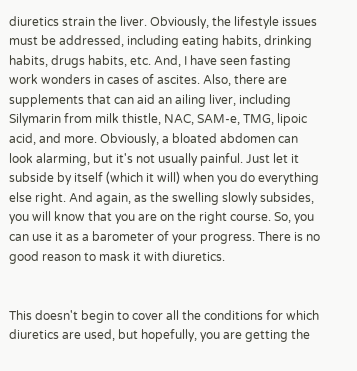diuretics strain the liver. Obviously, the lifestyle issues must be addressed, including eating habits, drinking habits, drugs habits, etc. And, I have seen fasting work wonders in cases of ascites. Also, there are supplements that can aid an ailing liver, including Silymarin from milk thistle, NAC, SAM-e, TMG, lipoic acid, and more. Obviously, a bloated abdomen can look alarming, but it's not usually painful. Just let it subside by itself (which it will) when you do everything else right. And again, as the swelling slowly subsides, you will know that you are on the right course. So, you can use it as a barometer of your progress. There is no good reason to mask it with diuretics.


This doesn't begin to cover all the conditions for which diuretics are used, but hopefully, you are getting the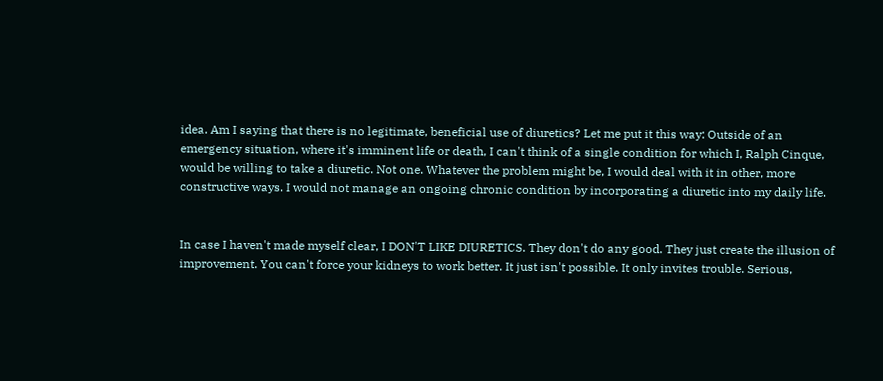idea. Am I saying that there is no legitimate, beneficial use of diuretics? Let me put it this way: Outside of an emergency situation, where it's imminent life or death, I can't think of a single condition for which I, Ralph Cinque, would be willing to take a diuretic. Not one. Whatever the problem might be, I would deal with it in other, more constructive ways. I would not manage an ongoing chronic condition by incorporating a diuretic into my daily life.


In case I haven't made myself clear, I DON'T LIKE DIURETICS. They don't do any good. They just create the illusion of improvement. You can't force your kidneys to work better. It just isn't possible. It only invites trouble. Serious,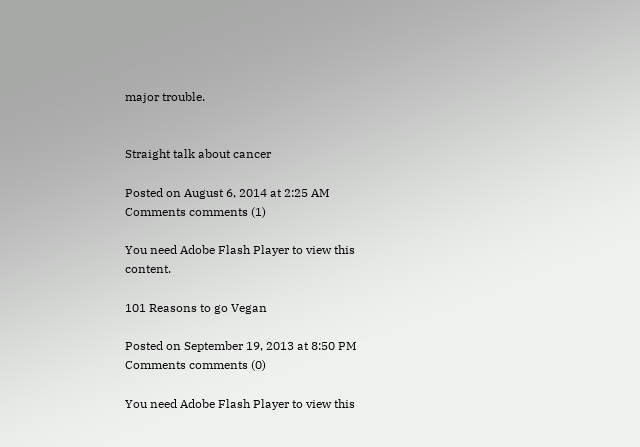major trouble.


Straight talk about cancer

Posted on August 6, 2014 at 2:25 AM Comments comments (1)

You need Adobe Flash Player to view this content.

101 Reasons to go Vegan

Posted on September 19, 2013 at 8:50 PM Comments comments (0)

You need Adobe Flash Player to view this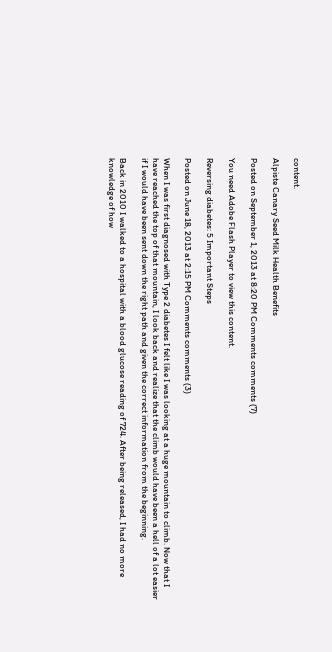content.

Alpiste Canary Seed Milk Health Benefits

Posted on September 1, 2013 at 8:20 PM Comments comments (7)

You need Adobe Flash Player to view this content.

Reversing diabetes: 5 Important Steps

Posted on June 18, 2013 at 2:15 PM Comments comments (3)

When I was first diagnosed with Type 2 diabetes I felt like I was looking at a huge mountain to climb. Now that I have reached the top of that mountain, I look back and realize that the climb would have been a hell of a lot easier if I would have been sent down the right path and given the correct information from the beginning.

Back in 2010 I walked to a hospital with a blood glucose reading of 724. After being released, I had no more knowledge of how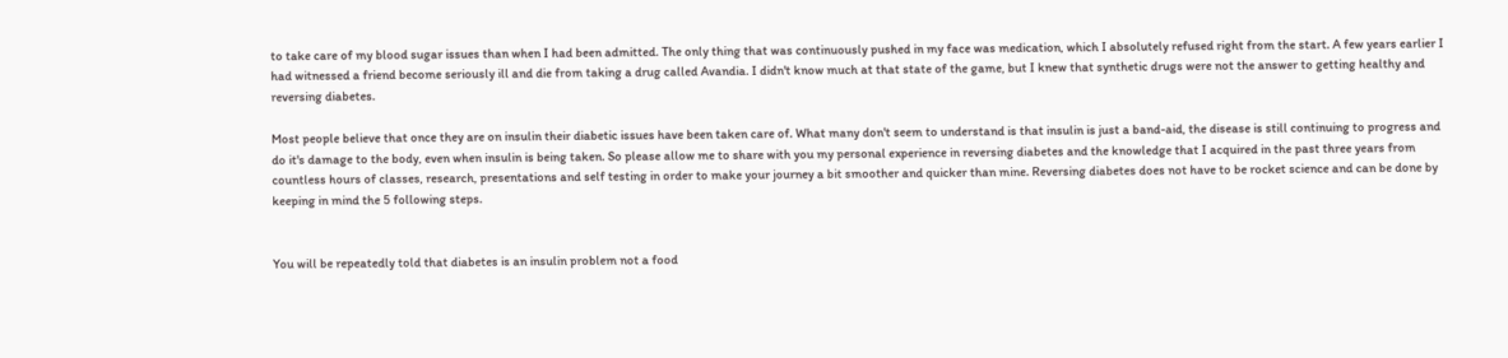to take care of my blood sugar issues than when I had been admitted. The only thing that was continuously pushed in my face was medication, which I absolutely refused right from the start. A few years earlier I had witnessed a friend become seriously ill and die from taking a drug called Avandia. I didn't know much at that state of the game, but I knew that synthetic drugs were not the answer to getting healthy and reversing diabetes.

Most people believe that once they are on insulin their diabetic issues have been taken care of. What many don't seem to understand is that insulin is just a band-aid, the disease is still continuing to progress and do it's damage to the body, even when insulin is being taken. So please allow me to share with you my personal experience in reversing diabetes and the knowledge that I acquired in the past three years from countless hours of classes, research, presentations and self testing in order to make your journey a bit smoother and quicker than mine. Reversing diabetes does not have to be rocket science and can be done by keeping in mind the 5 following steps.


You will be repeatedly told that diabetes is an insulin problem not a food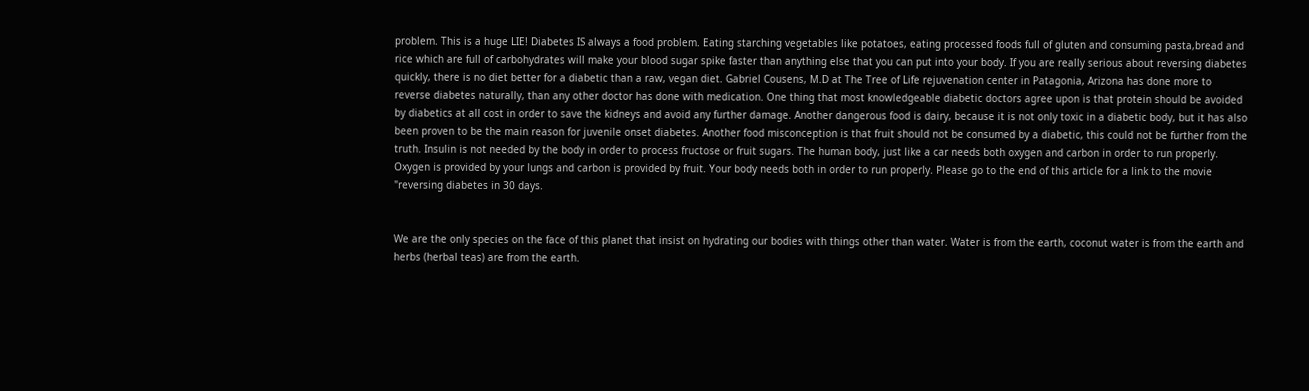problem. This is a huge LIE! Diabetes IS always a food problem. Eating starching vegetables like potatoes, eating processed foods full of gluten and consuming pasta,bread and rice which are full of carbohydrates will make your blood sugar spike faster than anything else that you can put into your body. If you are really serious about reversing diabetes quickly, there is no diet better for a diabetic than a raw, vegan diet. Gabriel Cousens, M.D at The Tree of Life rejuvenation center in Patagonia, Arizona has done more to reverse diabetes naturally, than any other doctor has done with medication. One thing that most knowledgeable diabetic doctors agree upon is that protein should be avoided by diabetics at all cost in order to save the kidneys and avoid any further damage. Another dangerous food is dairy, because it is not only toxic in a diabetic body, but it has also been proven to be the main reason for juvenile onset diabetes. Another food misconception is that fruit should not be consumed by a diabetic, this could not be further from the truth. Insulin is not needed by the body in order to process fructose or fruit sugars. The human body, just like a car needs both oxygen and carbon in order to run properly. Oxygen is provided by your lungs and carbon is provided by fruit. Your body needs both in order to run properly. Please go to the end of this article for a link to the movie "reversing diabetes in 30 days.


We are the only species on the face of this planet that insist on hydrating our bodies with things other than water. Water is from the earth, coconut water is from the earth and herbs (herbal teas) are from the earth.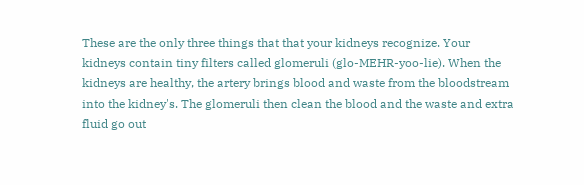These are the only three things that that your kidneys recognize. Your kidneys contain tiny filters called glomeruli (glo-MEHR-yoo-lie). When the kidneys are healthy, the artery brings blood and waste from the bloodstream into the kidney's. The glomeruli then clean the blood and the waste and extra fluid go out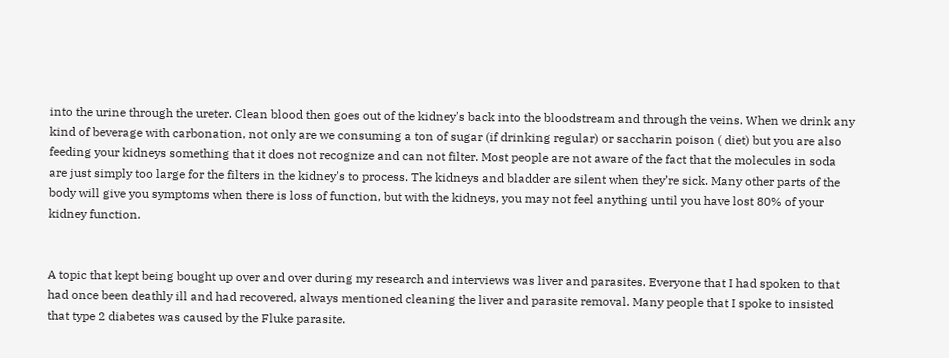into the urine through the ureter. Clean blood then goes out of the kidney's back into the bloodstream and through the veins. When we drink any kind of beverage with carbonation, not only are we consuming a ton of sugar (if drinking regular) or saccharin poison ( diet) but you are also feeding your kidneys something that it does not recognize and can not filter. Most people are not aware of the fact that the molecules in soda are just simply too large for the filters in the kidney's to process. The kidneys and bladder are silent when they’re sick. Many other parts of the body will give you symptoms when there is loss of function, but with the kidneys, you may not feel anything until you have lost 80% of your kidney function.


A topic that kept being bought up over and over during my research and interviews was liver and parasites. Everyone that I had spoken to that had once been deathly ill and had recovered, always mentioned cleaning the liver and parasite removal. Many people that I spoke to insisted that type 2 diabetes was caused by the Fluke parasite.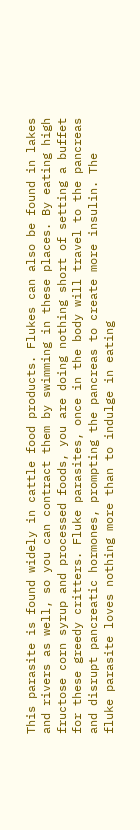This parasite is found widely in cattle food products. Flukes can also be found in lakes and rivers as well, so you can contract them by swimming in these places. By eating high fructose corn syrup and processed foods, you are doing nothing short of setting a buffet for these greedy critters. Fluke parasites, once in the body will travel to the pancreas and disrupt pancreatic hormones, prompting the pancreas to create more insulin. The fluke parasite loves nothing more than to indulge in eating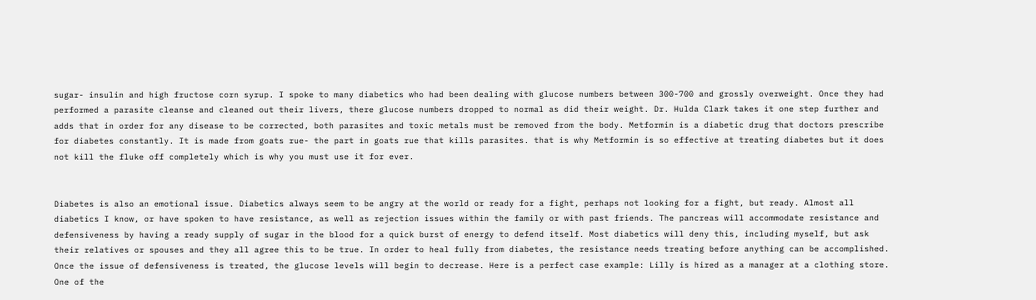sugar- insulin and high fructose corn syrup. I spoke to many diabetics who had been dealing with glucose numbers between 300-700 and grossly overweight. Once they had performed a parasite cleanse and cleaned out their livers, there glucose numbers dropped to normal as did their weight. Dr. Hulda Clark takes it one step further and adds that in order for any disease to be corrected, both parasites and toxic metals must be removed from the body. Metformin is a diabetic drug that doctors prescribe for diabetes constantly. It is made from goats rue- the part in goats rue that kills parasites. that is why Metformin is so effective at treating diabetes but it does not kill the fluke off completely which is why you must use it for ever.


Diabetes is also an emotional issue. Diabetics always seem to be angry at the world or ready for a fight, perhaps not looking for a fight, but ready. Almost all diabetics I know, or have spoken to have resistance, as well as rejection issues within the family or with past friends. The pancreas will accommodate resistance and defensiveness by having a ready supply of sugar in the blood for a quick burst of energy to defend itself. Most diabetics will deny this, including myself, but ask their relatives or spouses and they all agree this to be true. In order to heal fully from diabetes, the resistance needs treating before anything can be accomplished. Once the issue of defensiveness is treated, the glucose levels will begin to decrease. Here is a perfect case example: Lilly is hired as a manager at a clothing store. One of the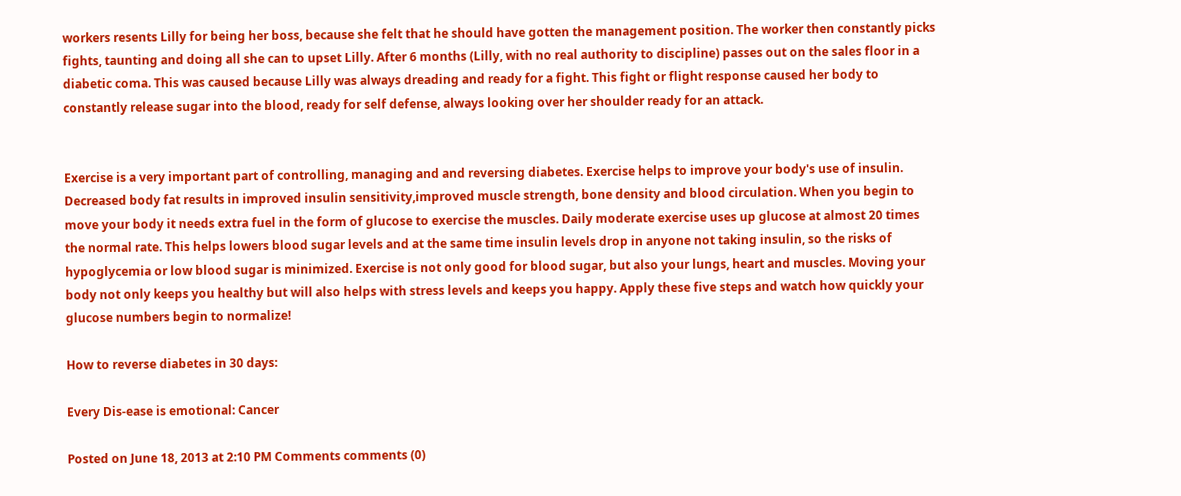workers resents Lilly for being her boss, because she felt that he should have gotten the management position. The worker then constantly picks fights, taunting and doing all she can to upset Lilly. After 6 months (Lilly, with no real authority to discipline) passes out on the sales floor in a diabetic coma. This was caused because Lilly was always dreading and ready for a fight. This fight or flight response caused her body to constantly release sugar into the blood, ready for self defense, always looking over her shoulder ready for an attack.


Exercise is a very important part of controlling, managing and and reversing diabetes. Exercise helps to improve your body's use of insulin. Decreased body fat results in improved insulin sensitivity,improved muscle strength, bone density and blood circulation. When you begin to move your body it needs extra fuel in the form of glucose to exercise the muscles. Daily moderate exercise uses up glucose at almost 20 times the normal rate. This helps lowers blood sugar levels and at the same time insulin levels drop in anyone not taking insulin, so the risks of hypoglycemia or low blood sugar is minimized. Exercise is not only good for blood sugar, but also your lungs, heart and muscles. Moving your body not only keeps you healthy but will also helps with stress levels and keeps you happy. Apply these five steps and watch how quickly your glucose numbers begin to normalize!

How to reverse diabetes in 30 days:

Every Dis-ease is emotional: Cancer

Posted on June 18, 2013 at 2:10 PM Comments comments (0)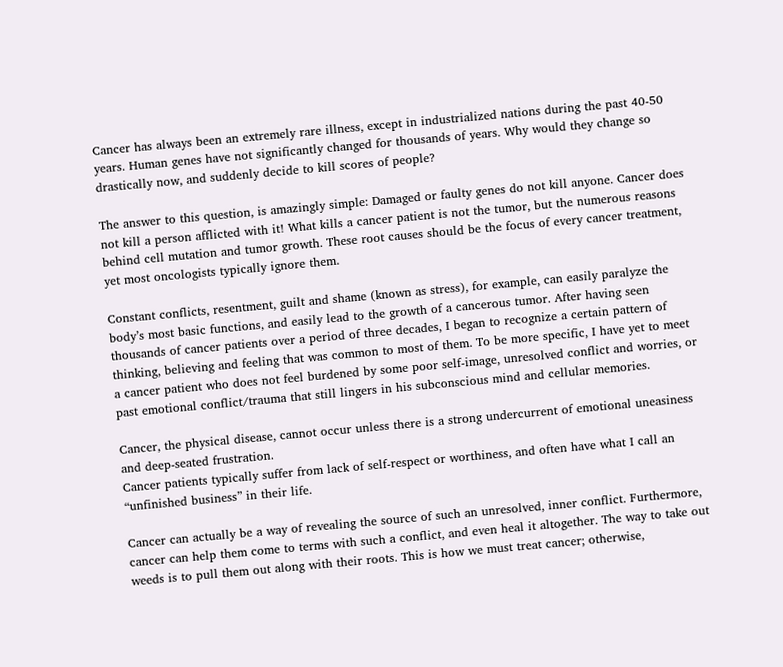Cancer has always been an extremely rare illness, except in industrialized nations during the past 40-50 years. Human genes have not significantly changed for thousands of years. Why would they change so drastically now, and suddenly decide to kill scores of people?

The answer to this question, is amazingly simple: Damaged or faulty genes do not kill anyone. Cancer does not kill a person afflicted with it! What kills a cancer patient is not the tumor, but the numerous reasons behind cell mutation and tumor growth. These root causes should be the focus of every cancer treatment, yet most oncologists typically ignore them.

Constant conflicts, resentment, guilt and shame (known as stress), for example, can easily paralyze the body’s most basic functions, and easily lead to the growth of a cancerous tumor. After having seen thousands of cancer patients over a period of three decades, I began to recognize a certain pattern of thinking, believing and feeling that was common to most of them. To be more specific, I have yet to meet a cancer patient who does not feel burdened by some poor self-image, unresolved conflict and worries, or past emotional conflict/trauma that still lingers in his subconscious mind and cellular memories.

Cancer, the physical disease, cannot occur unless there is a strong undercurrent of emotional uneasiness and deep-seated frustration.
Cancer patients typically suffer from lack of self-respect or worthiness, and often have what I call an “unfinished business” in their life.

Cancer can actually be a way of revealing the source of such an unresolved, inner conflict. Furthermore, cancer can help them come to terms with such a conflict, and even heal it altogether. The way to take out weeds is to pull them out along with their roots. This is how we must treat cancer; otherwise,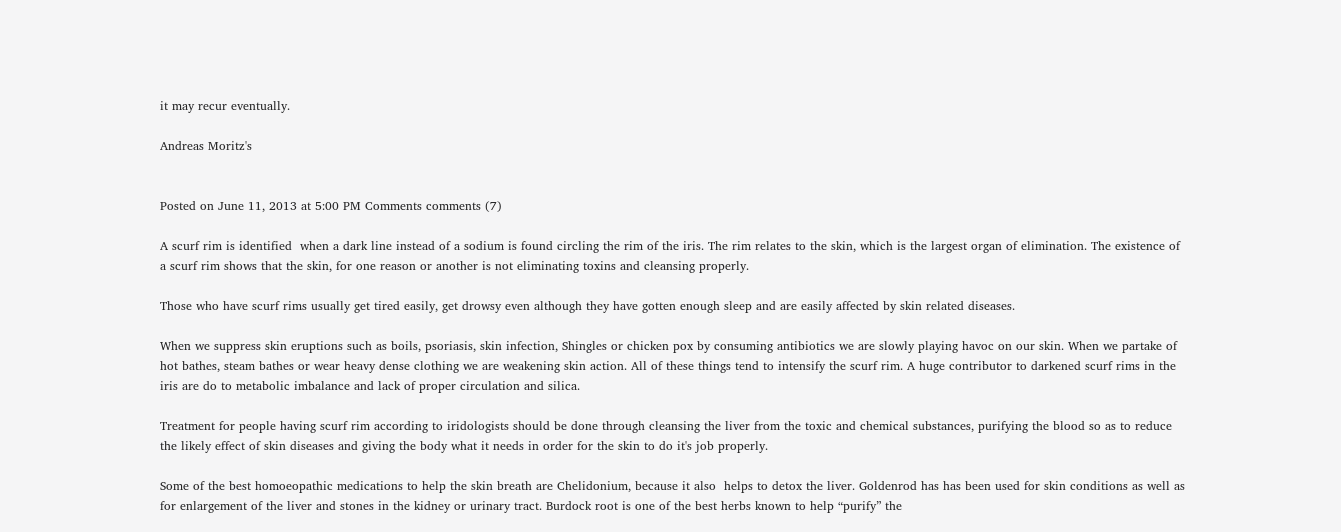it may recur eventually.

Andreas Moritz's


Posted on June 11, 2013 at 5:00 PM Comments comments (7)

A scurf rim is identified  when a dark line instead of a sodium is found circling the rim of the iris. The rim relates to the skin, which is the largest organ of elimination. The existence of a scurf rim shows that the skin, for one reason or another is not eliminating toxins and cleansing properly.

Those who have scurf rims usually get tired easily, get drowsy even although they have gotten enough sleep and are easily affected by skin related diseases.

When we suppress skin eruptions such as boils, psoriasis, skin infection, Shingles or chicken pox by consuming antibiotics we are slowly playing havoc on our skin. When we partake of hot bathes, steam bathes or wear heavy dense clothing we are weakening skin action. All of these things tend to intensify the scurf rim. A huge contributor to darkened scurf rims in the iris are do to metabolic imbalance and lack of proper circulation and silica.

Treatment for people having scurf rim according to iridologists should be done through cleansing the liver from the toxic and chemical substances, purifying the blood so as to reduce the likely effect of skin diseases and giving the body what it needs in order for the skin to do it's job properly.

Some of the best homoeopathic medications to help the skin breath are Chelidonium, because it also  helps to detox the liver. Goldenrod has has been used for skin conditions as well as for enlargement of the liver and stones in the kidney or urinary tract. Burdock root is one of the best herbs known to help “purify” the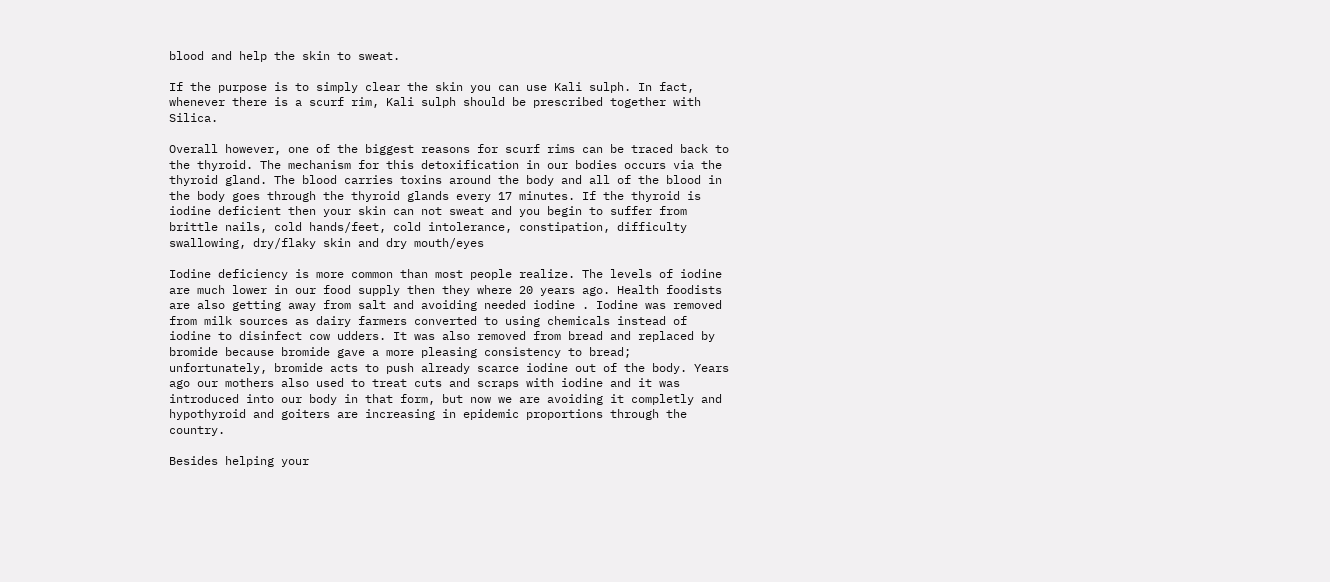blood and help the skin to sweat.

If the purpose is to simply clear the skin you can use Kali sulph. In fact, whenever there is a scurf rim, Kali sulph should be prescribed together with Silica.

Overall however, one of the biggest reasons for scurf rims can be traced back to the thyroid. The mechanism for this detoxification in our bodies occurs via the thyroid gland. The blood carries toxins around the body and all of the blood in the body goes through the thyroid glands every 17 minutes. If the thyroid is iodine deficient then your skin can not sweat and you begin to suffer from  brittle nails, cold hands/feet, cold intolerance, constipation, difficulty swallowing, dry/flaky skin and dry mouth/eyes

Iodine deficiency is more common than most people realize. The levels of iodine are much lower in our food supply then they where 20 years ago. Health foodists are also getting away from salt and avoiding needed iodine . Iodine was removed from milk sources as dairy farmers converted to using chemicals instead of iodine to disinfect cow udders. It was also removed from bread and replaced by bromide because bromide gave a more pleasing consistency to bread; unfortunately, bromide acts to push already scarce iodine out of the body. Years ago our mothers also used to treat cuts and scraps with iodine and it was introduced into our body in that form, but now we are avoiding it completly and hypothyroid and goiters are increasing in epidemic proportions through the country.

Besides helping your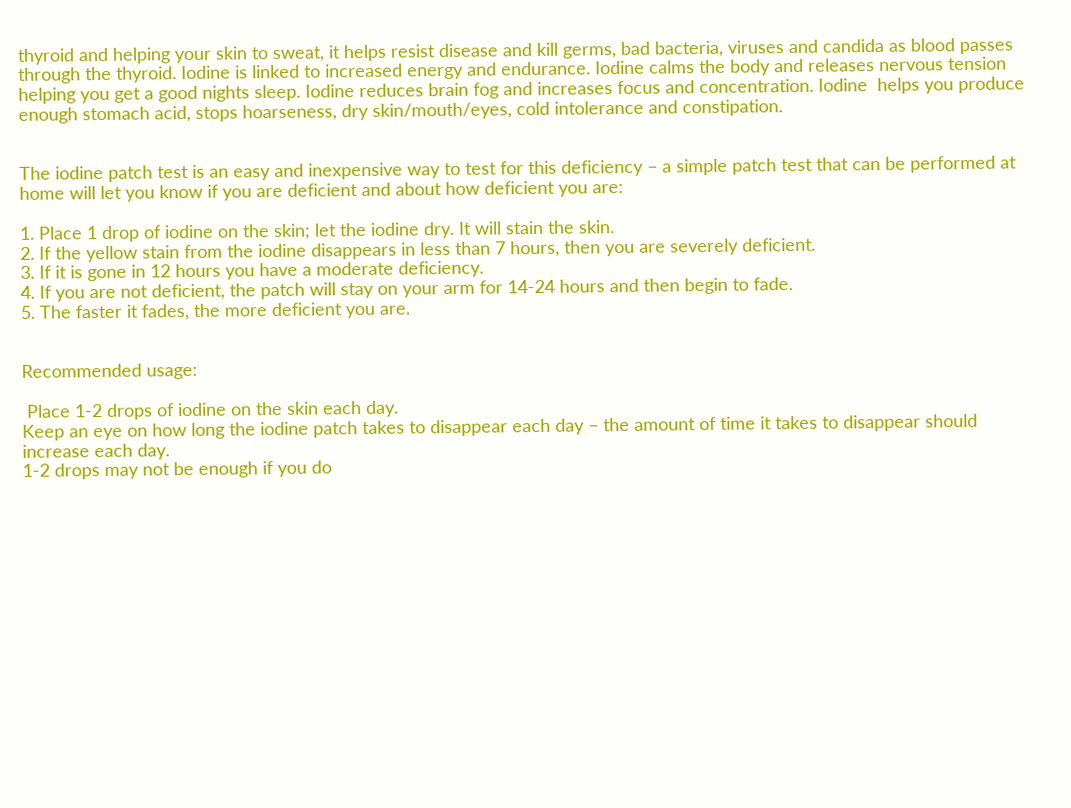thyroid and helping your skin to sweat, it helps resist disease and kill germs, bad bacteria, viruses and candida as blood passes through the thyroid. Iodine is linked to increased energy and endurance. Iodine calms the body and releases nervous tension helping you get a good nights sleep. Iodine reduces brain fog and increases focus and concentration. Iodine  helps you produce enough stomach acid, stops hoarseness, dry skin/mouth/eyes, cold intolerance and constipation.


The iodine patch test is an easy and inexpensive way to test for this deficiency – a simple patch test that can be performed at home will let you know if you are deficient and about how deficient you are:

1. Place 1 drop of iodine on the skin; let the iodine dry. It will stain the skin.
2. If the yellow stain from the iodine disappears in less than 7 hours, then you are severely deficient.
3. If it is gone in 12 hours you have a moderate deficiency.
4. If you are not deficient, the patch will stay on your arm for 14-24 hours and then begin to fade.
5. The faster it fades, the more deficient you are.


Recommended usage:

 Place 1-2 drops of iodine on the skin each day.
Keep an eye on how long the iodine patch takes to disappear each day – the amount of time it takes to disappear should increase each day.
1-2 drops may not be enough if you do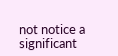not notice a significant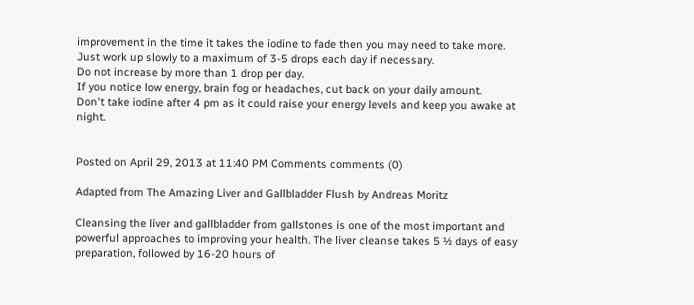improvement in the time it takes the iodine to fade then you may need to take more.
Just work up slowly to a maximum of 3-5 drops each day if necessary.
Do not increase by more than 1 drop per day.
If you notice low energy, brain fog or headaches, cut back on your daily amount.
Don't take iodine after 4 pm as it could raise your energy levels and keep you awake at night.


Posted on April 29, 2013 at 11:40 PM Comments comments (0)

Adapted from The Amazing Liver and Gallbladder Flush by Andreas Moritz

Cleansing the liver and gallbladder from gallstones is one of the most important and powerful approaches to improving your health. The liver cleanse takes 5 ½ days of easy preparation, followed by 16-20 hours of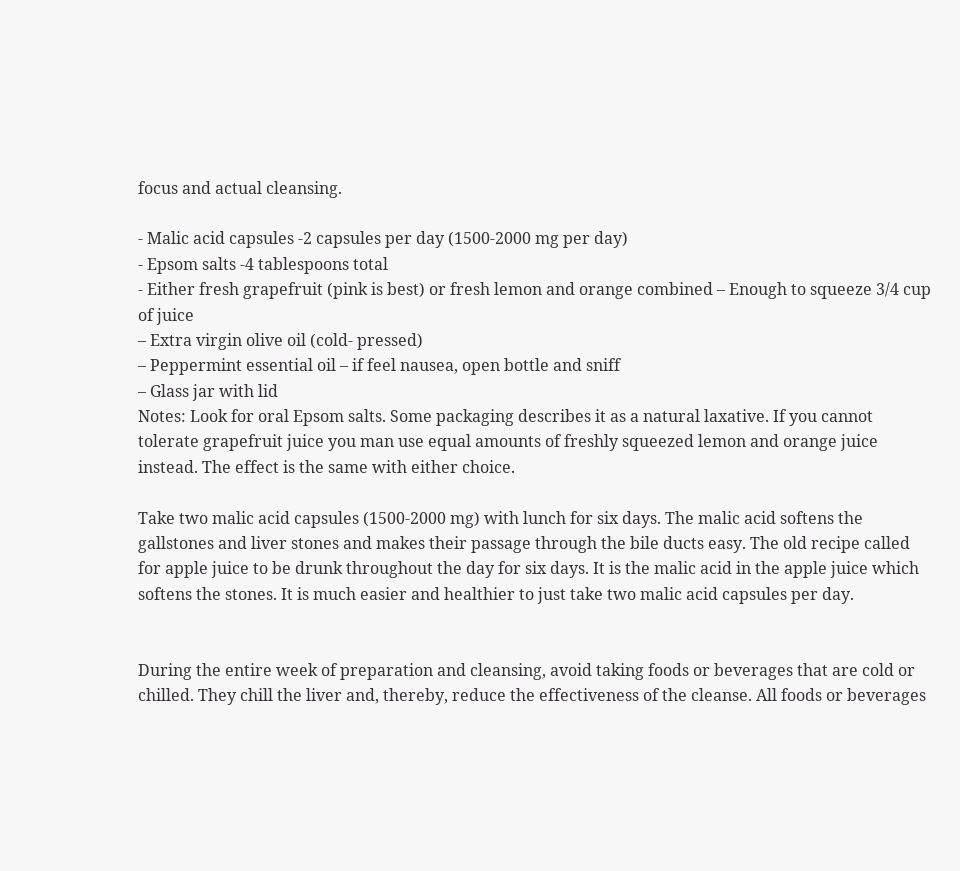focus and actual cleansing.

- Malic acid capsules -2 capsules per day (1500-2000 mg per day)
- Epsom salts -4 tablespoons total
- Either fresh grapefruit (pink is best) or fresh lemon and orange combined – Enough to squeeze 3/4 cup of juice
– Extra virgin olive oil (cold- pressed)
– Peppermint essential oil – if feel nausea, open bottle and sniff
– Glass jar with lid
Notes: Look for oral Epsom salts. Some packaging describes it as a natural laxative. If you cannot tolerate grapefruit juice you man use equal amounts of freshly squeezed lemon and orange juice instead. The effect is the same with either choice.

Take two malic acid capsules (1500-2000 mg) with lunch for six days. The malic acid softens the gallstones and liver stones and makes their passage through the bile ducts easy. The old recipe called for apple juice to be drunk throughout the day for six days. It is the malic acid in the apple juice which softens the stones. It is much easier and healthier to just take two malic acid capsules per day.


During the entire week of preparation and cleansing, avoid taking foods or beverages that are cold or chilled. They chill the liver and, thereby, reduce the effectiveness of the cleanse. All foods or beverages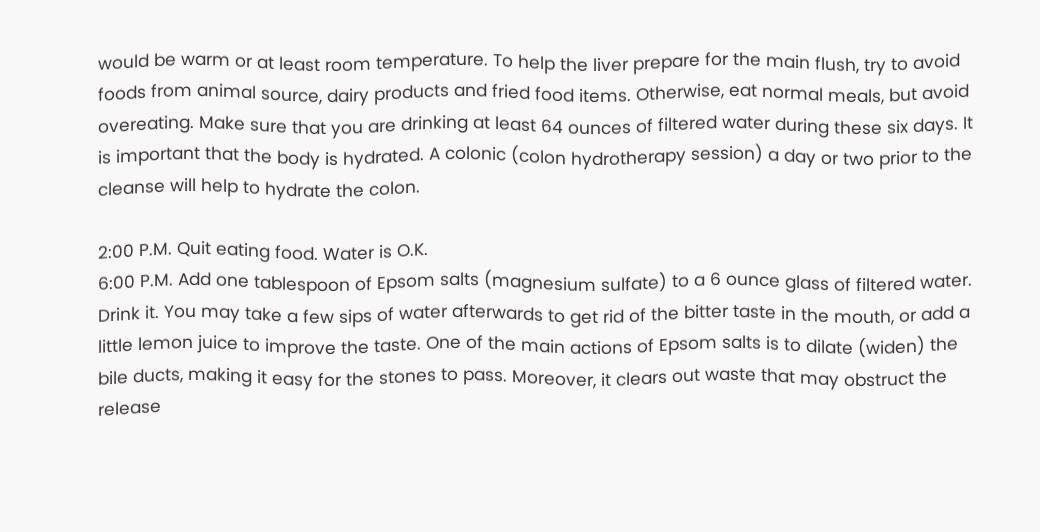would be warm or at least room temperature. To help the liver prepare for the main flush, try to avoid foods from animal source, dairy products and fried food items. Otherwise, eat normal meals, but avoid overeating. Make sure that you are drinking at least 64 ounces of filtered water during these six days. It is important that the body is hydrated. A colonic (colon hydrotherapy session) a day or two prior to the cleanse will help to hydrate the colon.

2:00 P.M. Quit eating food. Water is O.K.
6:00 P.M. Add one tablespoon of Epsom salts (magnesium sulfate) to a 6 ounce glass of filtered water. Drink it. You may take a few sips of water afterwards to get rid of the bitter taste in the mouth, or add a little lemon juice to improve the taste. One of the main actions of Epsom salts is to dilate (widen) the bile ducts, making it easy for the stones to pass. Moreover, it clears out waste that may obstruct the release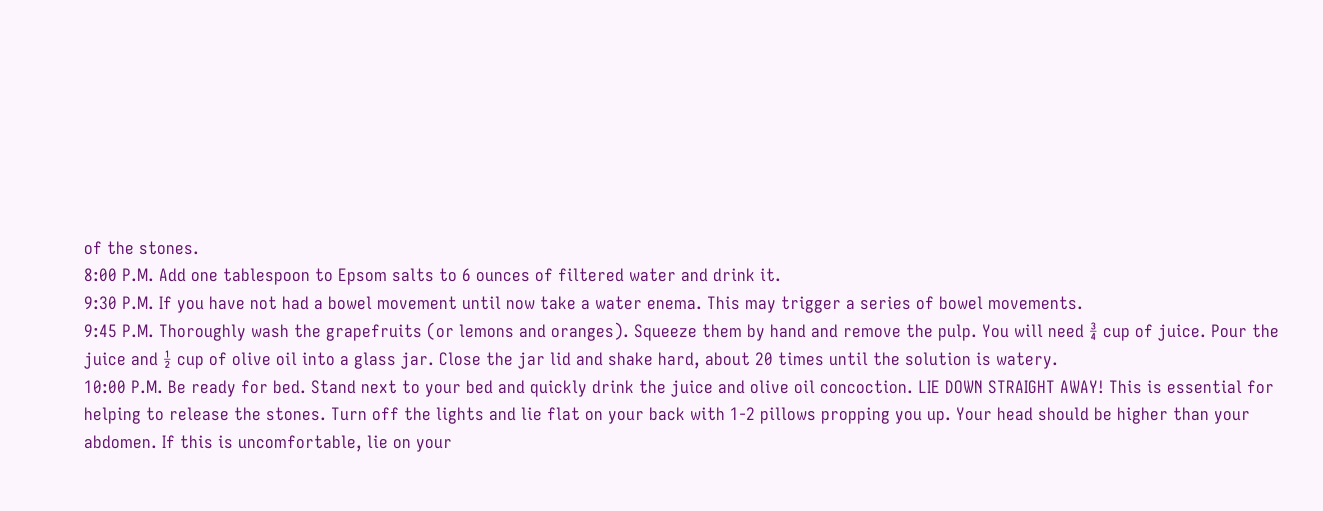of the stones.
8:00 P.M. Add one tablespoon to Epsom salts to 6 ounces of filtered water and drink it.
9:30 P.M. If you have not had a bowel movement until now take a water enema. This may trigger a series of bowel movements.
9:45 P.M. Thoroughly wash the grapefruits (or lemons and oranges). Squeeze them by hand and remove the pulp. You will need ¾ cup of juice. Pour the juice and ½ cup of olive oil into a glass jar. Close the jar lid and shake hard, about 20 times until the solution is watery.
10:00 P.M. Be ready for bed. Stand next to your bed and quickly drink the juice and olive oil concoction. LIE DOWN STRAIGHT AWAY! This is essential for helping to release the stones. Turn off the lights and lie flat on your back with 1-2 pillows propping you up. Your head should be higher than your abdomen. If this is uncomfortable, lie on your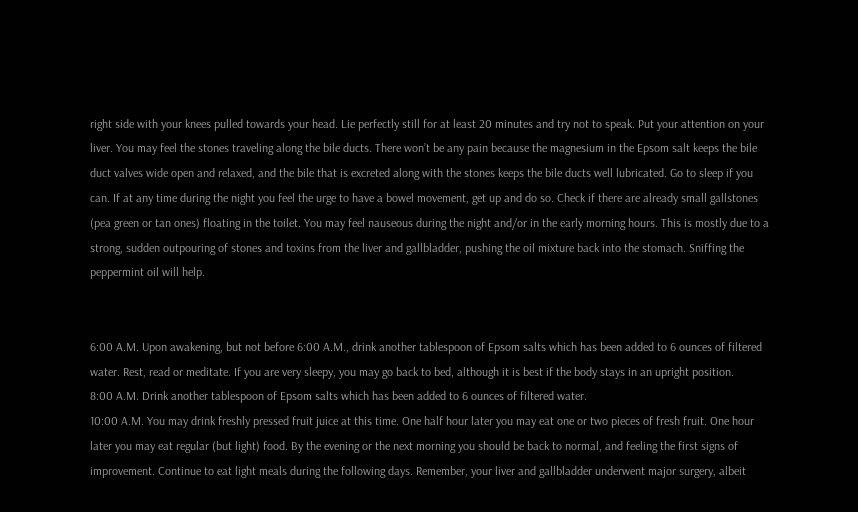right side with your knees pulled towards your head. Lie perfectly still for at least 20 minutes and try not to speak. Put your attention on your liver. You may feel the stones traveling along the bile ducts. There won’t be any pain because the magnesium in the Epsom salt keeps the bile duct valves wide open and relaxed, and the bile that is excreted along with the stones keeps the bile ducts well lubricated. Go to sleep if you can. If at any time during the night you feel the urge to have a bowel movement, get up and do so. Check if there are already small gallstones (pea green or tan ones) floating in the toilet. You may feel nauseous during the night and/or in the early morning hours. This is mostly due to a strong, sudden outpouring of stones and toxins from the liver and gallbladder, pushing the oil mixture back into the stomach. Sniffing the peppermint oil will help.


6:00 A.M. Upon awakening, but not before 6:00 A.M., drink another tablespoon of Epsom salts which has been added to 6 ounces of filtered water. Rest, read or meditate. If you are very sleepy, you may go back to bed, although it is best if the body stays in an upright position.
8:00 A.M. Drink another tablespoon of Epsom salts which has been added to 6 ounces of filtered water.
10:00 A.M. You may drink freshly pressed fruit juice at this time. One half hour later you may eat one or two pieces of fresh fruit. One hour later you may eat regular (but light) food. By the evening or the next morning you should be back to normal, and feeling the first signs of improvement. Continue to eat light meals during the following days. Remember, your liver and gallbladder underwent major surgery, albeit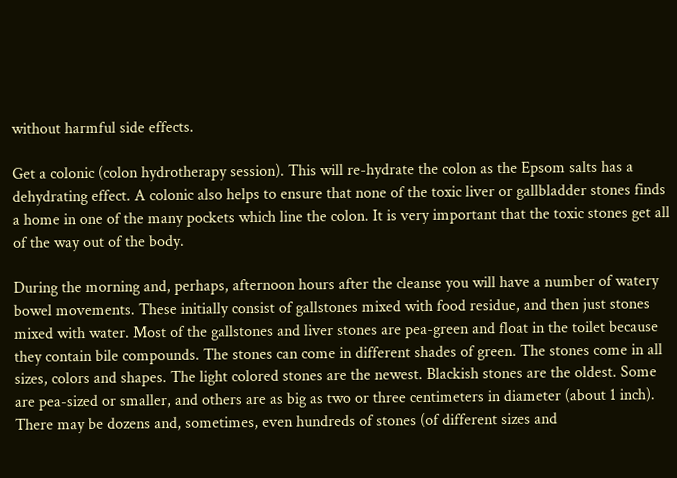without harmful side effects.

Get a colonic (colon hydrotherapy session). This will re-hydrate the colon as the Epsom salts has a dehydrating effect. A colonic also helps to ensure that none of the toxic liver or gallbladder stones finds a home in one of the many pockets which line the colon. It is very important that the toxic stones get all of the way out of the body.

During the morning and, perhaps, afternoon hours after the cleanse you will have a number of watery bowel movements. These initially consist of gallstones mixed with food residue, and then just stones mixed with water. Most of the gallstones and liver stones are pea-green and float in the toilet because they contain bile compounds. The stones can come in different shades of green. The stones come in all sizes, colors and shapes. The light colored stones are the newest. Blackish stones are the oldest. Some are pea-sized or smaller, and others are as big as two or three centimeters in diameter (about 1 inch). There may be dozens and, sometimes, even hundreds of stones (of different sizes and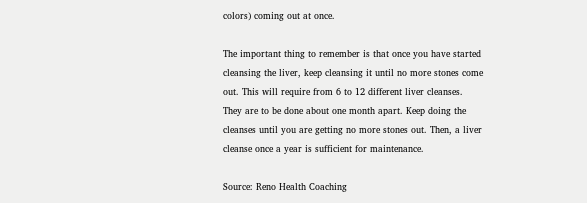colors) coming out at once.

The important thing to remember is that once you have started cleansing the liver, keep cleansing it until no more stones come out. This will require from 6 to 12 different liver cleanses. They are to be done about one month apart. Keep doing the cleanses until you are getting no more stones out. Then, a liver cleanse once a year is sufficient for maintenance.

Source: Reno Health Coaching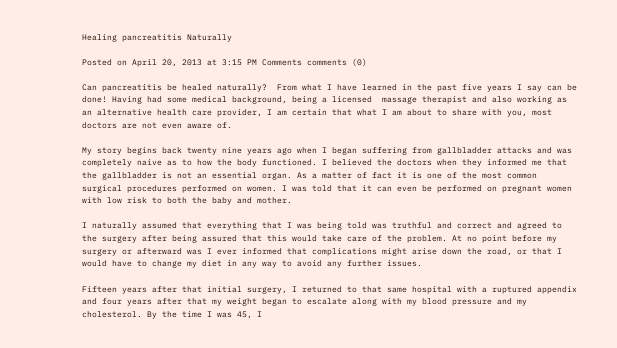Healing pancreatitis Naturally

Posted on April 20, 2013 at 3:15 PM Comments comments (0)

Can pancreatitis be healed naturally?  From what I have learned in the past five years I say can be done! Having had some medical background, being a licensed  massage therapist and also working as an alternative health care provider, I am certain that what I am about to share with you, most doctors are not even aware of.

My story begins back twenty nine years ago when I began suffering from gallbladder attacks and was completely naive as to how the body functioned. I believed the doctors when they informed me that the gallbladder is not an essential organ. As a matter of fact it is one of the most common surgical procedures performed on women. I was told that it can even be performed on pregnant women with low risk to both the baby and mother.

I naturally assumed that everything that I was being told was truthful and correct and agreed to the surgery after being assured that this would take care of the problem. At no point before my surgery or afterward was I ever informed that complications might arise down the road, or that I would have to change my diet in any way to avoid any further issues.

Fifteen years after that initial surgery, I returned to that same hospital with a ruptured appendix and four years after that my weight began to escalate along with my blood pressure and my cholesterol. By the time I was 45, I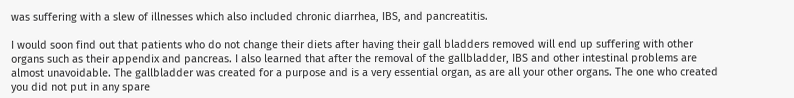was suffering with a slew of illnesses which also included chronic diarrhea, IBS, and pancreatitis.

I would soon find out that patients who do not change their diets after having their gall bladders removed will end up suffering with other organs such as their appendix and pancreas. I also learned that after the removal of the gallbladder, IBS and other intestinal problems are almost unavoidable. The gallbladder was created for a purpose and is a very essential organ, as are all your other organs. The one who created you did not put in any spare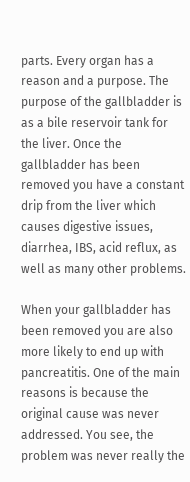parts. Every organ has a reason and a purpose. The purpose of the gallbladder is as a bile reservoir tank for the liver. Once the gallbladder has been removed you have a constant drip from the liver which causes digestive issues, diarrhea, IBS, acid reflux, as well as many other problems.

When your gallbladder has been removed you are also more likely to end up with pancreatitis. One of the main reasons is because the original cause was never addressed. You see, the problem was never really the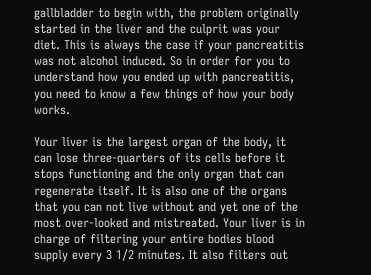gallbladder to begin with, the problem originally started in the liver and the culprit was your diet. This is always the case if your pancreatitis was not alcohol induced. So in order for you to understand how you ended up with pancreatitis, you need to know a few things of how your body works.

Your liver is the largest organ of the body, it can lose three-quarters of its cells before it stops functioning and the only organ that can regenerate itself. It is also one of the organs that you can not live without and yet one of the most over-looked and mistreated. Your liver is in charge of filtering your entire bodies blood supply every 3 1/2 minutes. It also filters out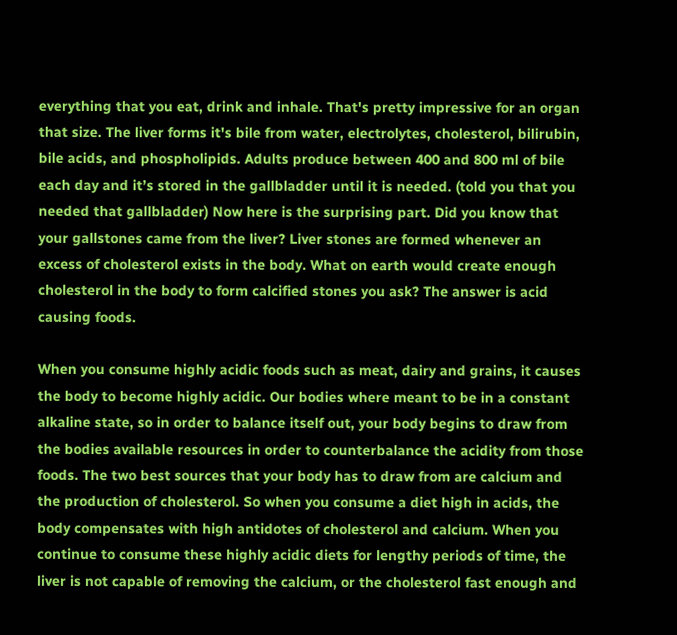everything that you eat, drink and inhale. That's pretty impressive for an organ that size. The liver forms it's bile from water, electrolytes, cholesterol, bilirubin, bile acids, and phospholipids. Adults produce between 400 and 800 ml of bile each day and it’s stored in the gallbladder until it is needed. (told you that you needed that gallbladder) Now here is the surprising part. Did you know that your gallstones came from the liver? Liver stones are formed whenever an excess of cholesterol exists in the body. What on earth would create enough cholesterol in the body to form calcified stones you ask? The answer is acid causing foods.

When you consume highly acidic foods such as meat, dairy and grains, it causes the body to become highly acidic. Our bodies where meant to be in a constant alkaline state, so in order to balance itself out, your body begins to draw from the bodies available resources in order to counterbalance the acidity from those foods. The two best sources that your body has to draw from are calcium and the production of cholesterol. So when you consume a diet high in acids, the body compensates with high antidotes of cholesterol and calcium. When you continue to consume these highly acidic diets for lengthy periods of time, the liver is not capable of removing the calcium, or the cholesterol fast enough and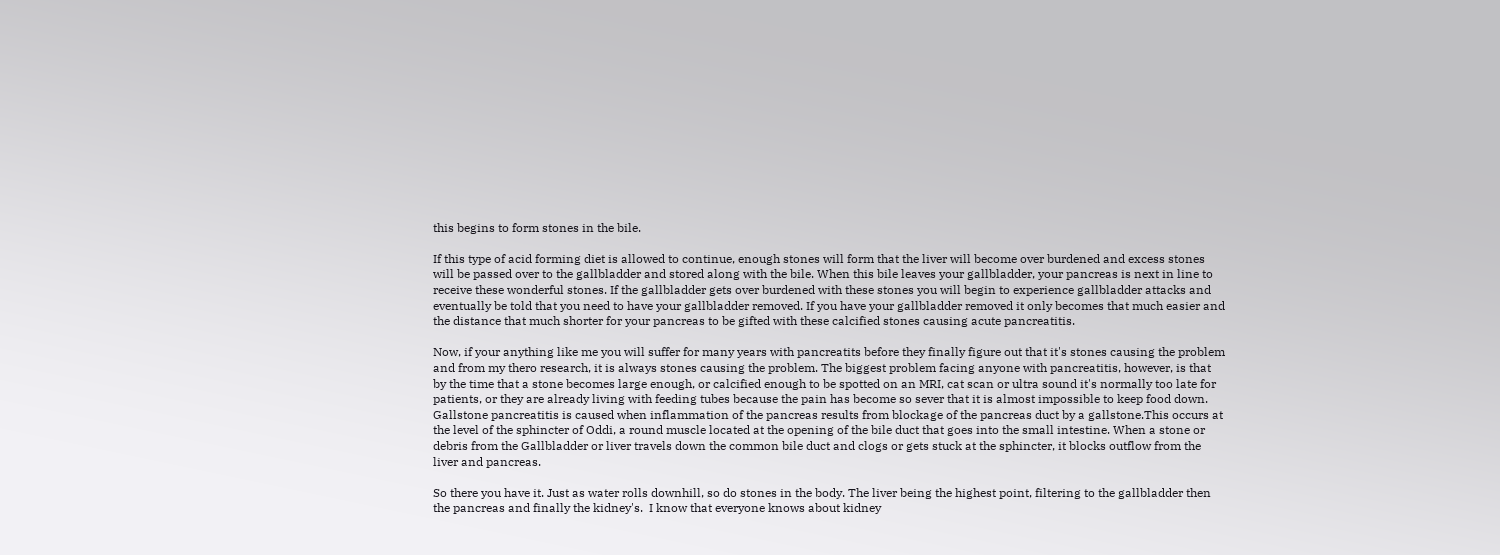this begins to form stones in the bile.

If this type of acid forming diet is allowed to continue, enough stones will form that the liver will become over burdened and excess stones will be passed over to the gallbladder and stored along with the bile. When this bile leaves your gallbladder, your pancreas is next in line to receive these wonderful stones. If the gallbladder gets over burdened with these stones you will begin to experience gallbladder attacks and eventually be told that you need to have your gallbladder removed. If you have your gallbladder removed it only becomes that much easier and the distance that much shorter for your pancreas to be gifted with these calcified stones causing acute pancreatitis.

Now, if your anything like me you will suffer for many years with pancreatits before they finally figure out that it's stones causing the problem and from my thero research, it is always stones causing the problem. The biggest problem facing anyone with pancreatitis, however, is that by the time that a stone becomes large enough, or calcified enough to be spotted on an MRI, cat scan or ultra sound it's normally too late for patients, or they are already living with feeding tubes because the pain has become so sever that it is almost impossible to keep food down. Gallstone pancreatitis is caused when inflammation of the pancreas results from blockage of the pancreas duct by a gallstone.This occurs at the level of the sphincter of Oddi, a round muscle located at the opening of the bile duct that goes into the small intestine. When a stone or debris from the Gallbladder or liver travels down the common bile duct and clogs or gets stuck at the sphincter, it blocks outflow from the liver and pancreas.

So there you have it. Just as water rolls downhill, so do stones in the body. The liver being the highest point, filtering to the gallbladder then the pancreas and finally the kidney's.  I know that everyone knows about kidney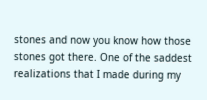stones and now you know how those stones got there. One of the saddest realizations that I made during my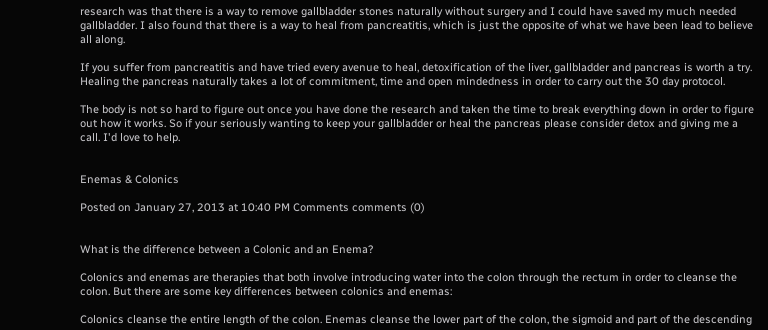research was that there is a way to remove gallbladder stones naturally without surgery and I could have saved my much needed gallbladder. I also found that there is a way to heal from pancreatitis, which is just the opposite of what we have been lead to believe all along.

If you suffer from pancreatitis and have tried every avenue to heal, detoxification of the liver, gallbladder and pancreas is worth a try.
Healing the pancreas naturally takes a lot of commitment, time and open mindedness in order to carry out the 30 day protocol.

The body is not so hard to figure out once you have done the research and taken the time to break everything down in order to figure out how it works. So if your seriously wanting to keep your gallbladder or heal the pancreas please consider detox and giving me a call. I'd love to help.


Enemas & Colonics

Posted on January 27, 2013 at 10:40 PM Comments comments (0)


What is the difference between a Colonic and an Enema?

Colonics and enemas are therapies that both involve introducing water into the colon through the rectum in order to cleanse the colon. But there are some key differences between colonics and enemas:

Colonics cleanse the entire length of the colon. Enemas cleanse the lower part of the colon, the sigmoid and part of the descending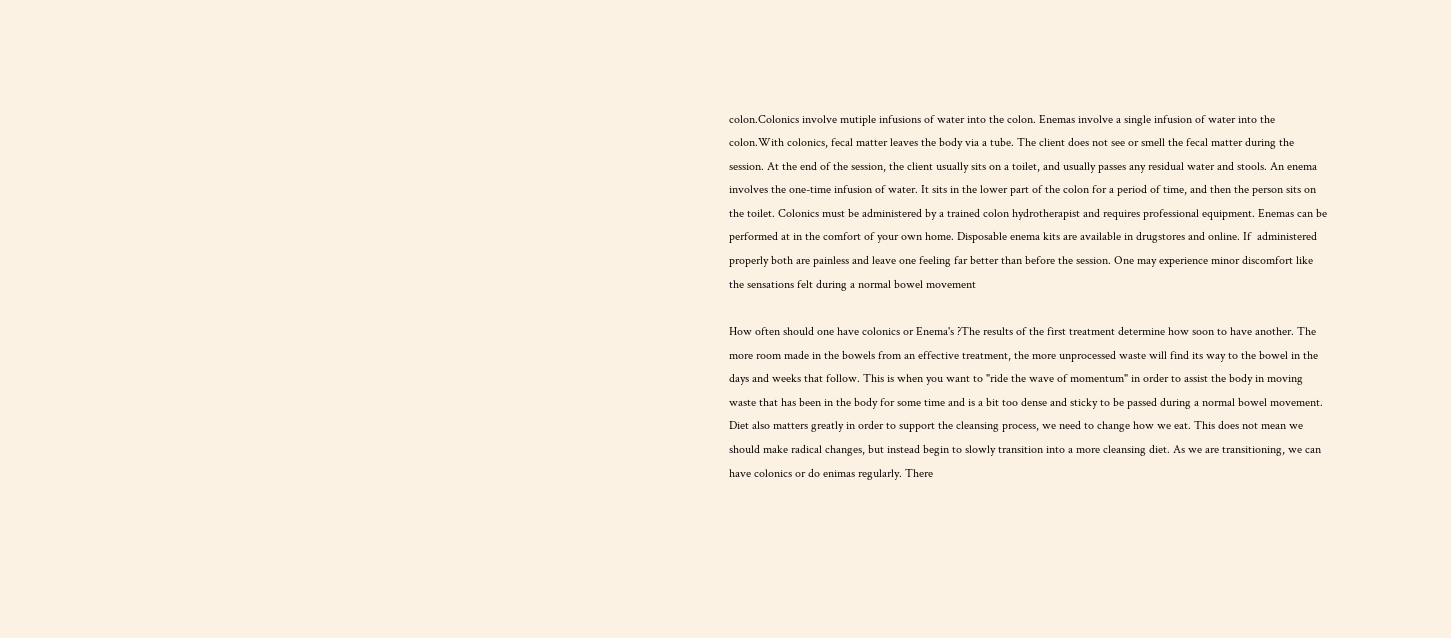colon.Colonics involve mutiple infusions of water into the colon. Enemas involve a single infusion of water into the colon.With colonics, fecal matter leaves the body via a tube. The client does not see or smell the fecal matter during the session. At the end of the session, the client usually sits on a toilet, and usually passes any residual water and stools. An enema involves the one-time infusion of water. It sits in the lower part of the colon for a period of time, and then the person sits on the toilet. Colonics must be administered by a trained colon hydrotherapist and requires professional equipment. Enemas can be performed at in the comfort of your own home. Disposable enema kits are available in drugstores and online. If  administered properly both are painless and leave one feeling far better than before the session. One may experience minor discomfort like the sensations felt during a normal bowel movement

How often should one have colonics or Enema's ?The results of the first treatment determine how soon to have another. The more room made in the bowels from an effective treatment, the more unprocessed waste will find its way to the bowel in the days and weeks that follow. This is when you want to "ride the wave of momentum" in order to assist the body in moving waste that has been in the body for some time and is a bit too dense and sticky to be passed during a normal bowel movement.  Diet also matters greatly in order to support the cleansing process, we need to change how we eat. This does not mean we should make radical changes, but instead begin to slowly transition into a more cleansing diet. As we are transitioning, we can have colonics or do enimas regularly. There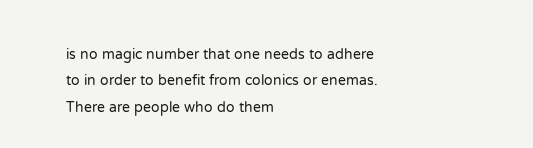is no magic number that one needs to adhere to in order to benefit from colonics or enemas. There are people who do them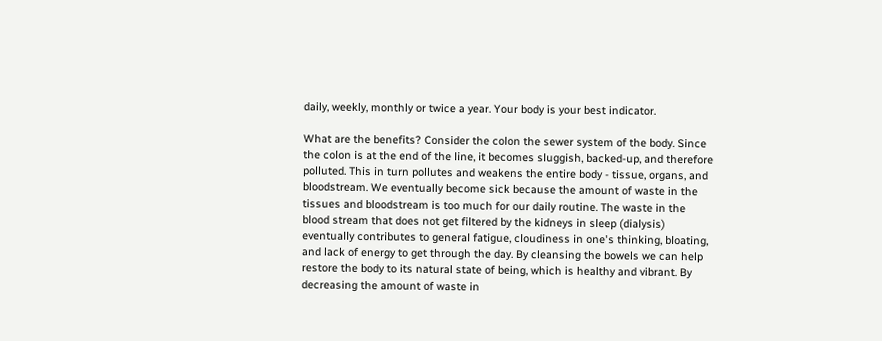daily, weekly, monthly or twice a year. Your body is your best indicator.

What are the benefits? Consider the colon the sewer system of the body. Since the colon is at the end of the line, it becomes sluggish, backed-up, and therefore polluted. This in turn pollutes and weakens the entire body - tissue, organs, and bloodstream. We eventually become sick because the amount of waste in the tissues and bloodstream is too much for our daily routine. The waste in the blood stream that does not get filtered by the kidneys in sleep (dialysis) eventually contributes to general fatigue, cloudiness in one's thinking, bloating, and lack of energy to get through the day. By cleansing the bowels we can help restore the body to its natural state of being, which is healthy and vibrant. By decreasing the amount of waste in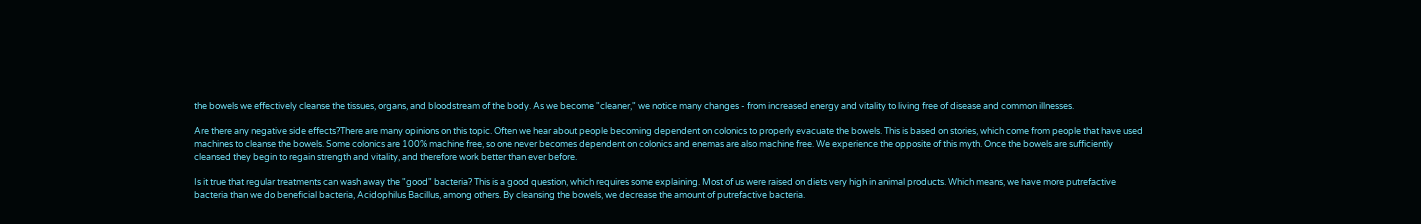the bowels we effectively cleanse the tissues, organs, and bloodstream of the body. As we become "cleaner," we notice many changes - from increased energy and vitality to living free of disease and common illnesses.

Are there any negative side effects?There are many opinions on this topic. Often we hear about people becoming dependent on colonics to properly evacuate the bowels. This is based on stories, which come from people that have used machines to cleanse the bowels. Some colonics are 100% machine free, so one never becomes dependent on colonics and enemas are also machine free. We experience the opposite of this myth. Once the bowels are sufficiently cleansed they begin to regain strength and vitality, and therefore work better than ever before.

Is it true that regular treatments can wash away the "good" bacteria? This is a good question, which requires some explaining. Most of us were raised on diets very high in animal products. Which means, we have more putrefactive bacteria than we do beneficial bacteria, Acidophilus Bacillus, among others. By cleansing the bowels, we decrease the amount of putrefactive bacteria.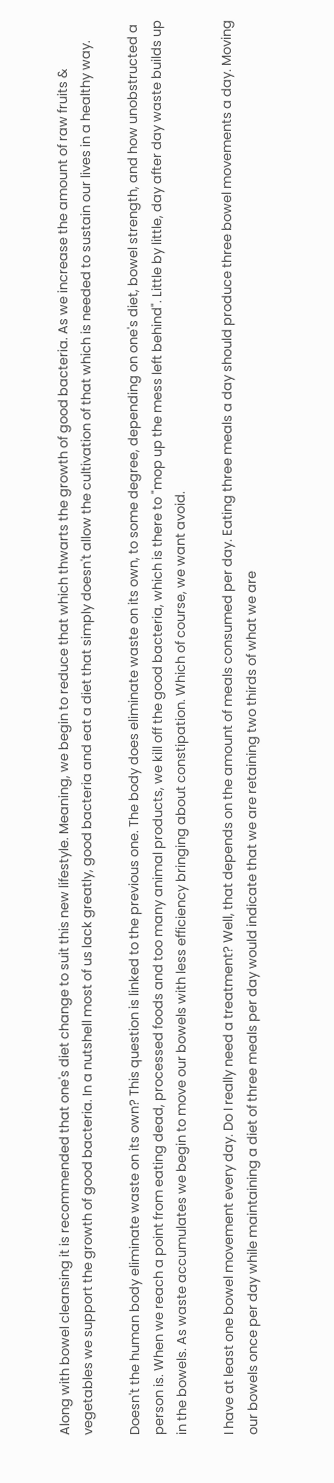Along with bowel cleansing it is recommended that one's diet change to suit this new lifestyle. Meaning, we begin to reduce that which thwarts the growth of good bacteria. As we increase the amount of raw fruits & vegetables we support the growth of good bacteria. In a nutshell most of us lack greatly, good bacteria and eat a diet that simply doesn't allow the cultivation of that which is needed to sustain our lives in a healthy way.

Doesn't the human body eliminate waste on its own? This question is linked to the previous one. The body does eliminate waste on its own, to some degree, depending on one's diet, bowel strength, and how unobstructed a person is. When we reach a point from eating dead, processed foods and too many animal products, we kill off the good bacteria, which is there to "mop up the mess left behind". Little by little, day after day waste builds up in the bowels. As waste accumulates we begin to move our bowels with less efficiency bringing about constipation. Which of course, we want avoid.

I have at least one bowel movement every day. Do I really need a treatment? Well, that depends on the amount of meals consumed per day. Eating three meals a day should produce three bowel movements a day. Moving our bowels once per day while maintaining a diet of three meals per day would indicate that we are retaining two thirds of what we are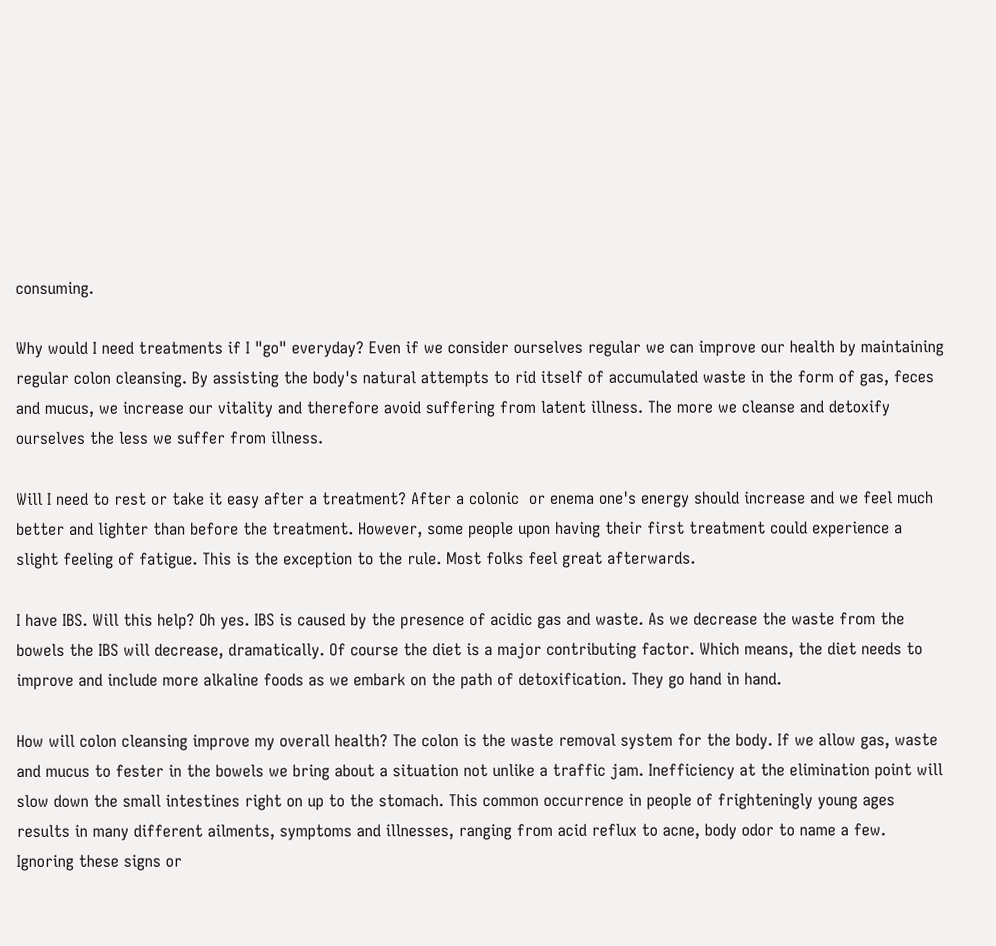consuming.

Why would I need treatments if I "go" everyday? Even if we consider ourselves regular we can improve our health by maintaining regular colon cleansing. By assisting the body's natural attempts to rid itself of accumulated waste in the form of gas, feces and mucus, we increase our vitality and therefore avoid suffering from latent illness. The more we cleanse and detoxify ourselves the less we suffer from illness.

Will I need to rest or take it easy after a treatment? After a colonic  or enema one's energy should increase and we feel much better and lighter than before the treatment. However, some people upon having their first treatment could experience a slight feeling of fatigue. This is the exception to the rule. Most folks feel great afterwards.

I have IBS. Will this help? Oh yes. IBS is caused by the presence of acidic gas and waste. As we decrease the waste from the bowels the IBS will decrease, dramatically. Of course the diet is a major contributing factor. Which means, the diet needs to improve and include more alkaline foods as we embark on the path of detoxification. They go hand in hand.

How will colon cleansing improve my overall health? The colon is the waste removal system for the body. If we allow gas, waste and mucus to fester in the bowels we bring about a situation not unlike a traffic jam. Inefficiency at the elimination point will slow down the small intestines right on up to the stomach. This common occurrence in people of frighteningly young ages results in many different ailments, symptoms and illnesses, ranging from acid reflux to acne, body odor to name a few. Ignoring these signs or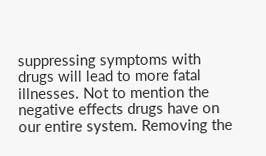suppressing symptoms with drugs will lead to more fatal illnesses. Not to mention the negative effects drugs have on our entire system. Removing the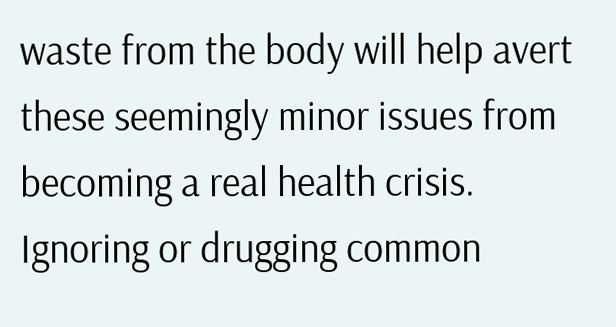waste from the body will help avert these seemingly minor issues from becoming a real health crisis. Ignoring or drugging common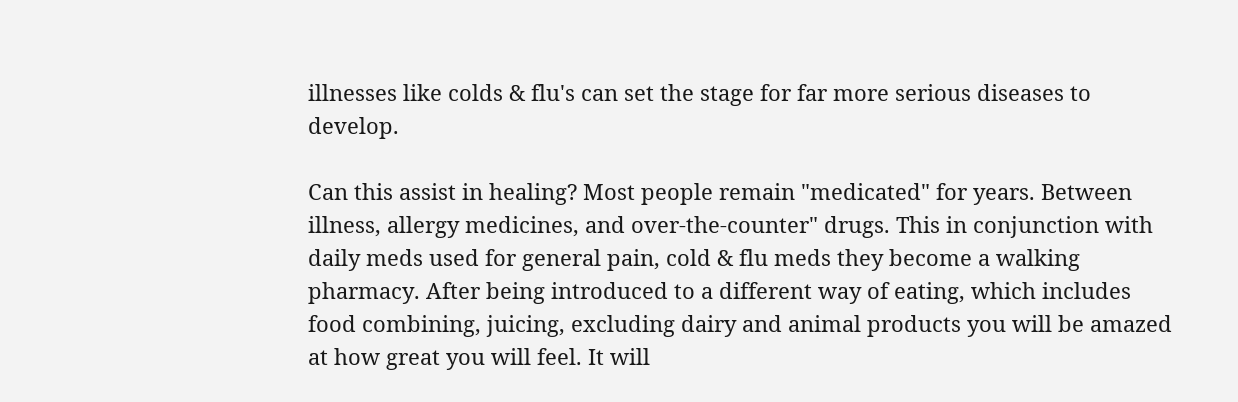illnesses like colds & flu's can set the stage for far more serious diseases to develop.

Can this assist in healing? Most people remain "medicated" for years. Between illness, allergy medicines, and over-the-counter" drugs. This in conjunction with daily meds used for general pain, cold & flu meds they become a walking pharmacy. After being introduced to a different way of eating, which includes food combining, juicing, excluding dairy and animal products you will be amazed at how great you will feel. It will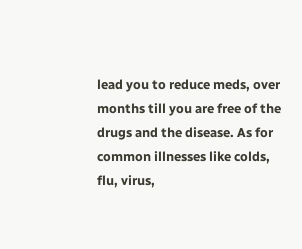lead you to reduce meds, over months till you are free of the drugs and the disease. As for common illnesses like colds, flu, virus,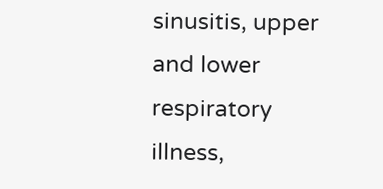sinusitis, upper and lower respiratory illness,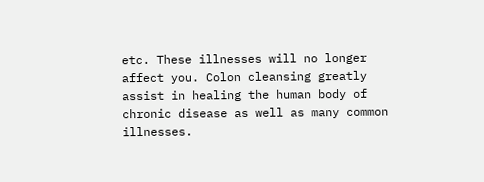etc. These illnesses will no longer affect you. Colon cleansing greatly assist in healing the human body of chronic disease as well as many common illnesses.